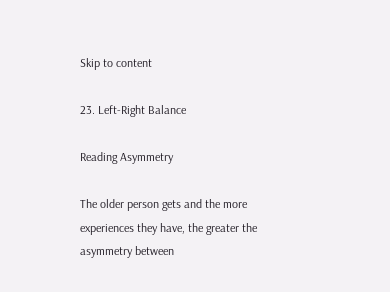Skip to content

23. Left-Right Balance

Reading Asymmetry

The older person gets and the more experiences they have, the greater the asymmetry between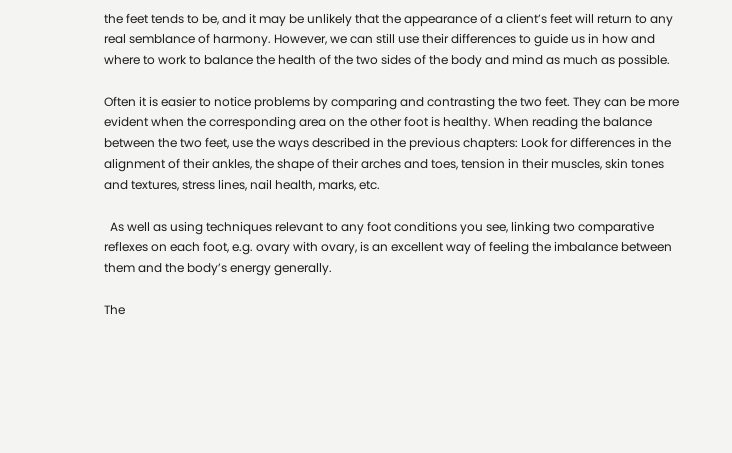the feet tends to be, and it may be unlikely that the appearance of a client’s feet will return to any real semblance of harmony. However, we can still use their differences to guide us in how and where to work to balance the health of the two sides of the body and mind as much as possible.

Often it is easier to notice problems by comparing and contrasting the two feet. They can be more evident when the corresponding area on the other foot is healthy. When reading the balance between the two feet, use the ways described in the previous chapters: Look for differences in the alignment of their ankles, the shape of their arches and toes, tension in their muscles, skin tones and textures, stress lines, nail health, marks, etc.

  As well as using techniques relevant to any foot conditions you see, linking two comparative reflexes on each foot, e.g. ovary with ovary, is an excellent way of feeling the imbalance between them and the body’s energy generally.

The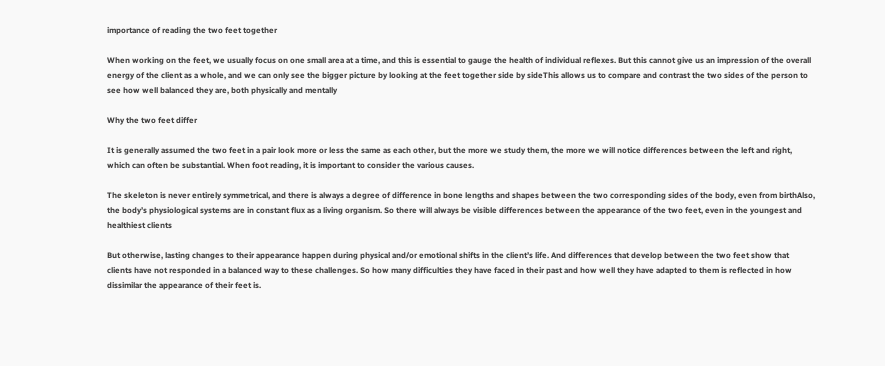importance of reading the two feet together

When working on the feet, we usually focus on one small area at a time, and this is essential to gauge the health of individual reflexes. But this cannot give us an impression of the overall energy of the client as a whole, and we can only see the bigger picture by looking at the feet together side by sideThis allows us to compare and contrast the two sides of the person to see how well balanced they are, both physically and mentally

Why the two feet differ

It is generally assumed the two feet in a pair look more or less the same as each other, but the more we study them, the more we will notice differences between the left and right, which can often be substantial. When foot reading, it is important to consider the various causes.

The skeleton is never entirely symmetrical, and there is always a degree of difference in bone lengths and shapes between the two corresponding sides of the body, even from birthAlso, the body’s physiological systems are in constant flux as a living organism. So there will always be visible differences between the appearance of the two feet, even in the youngest and healthiest clients

But otherwise, lasting changes to their appearance happen during physical and/or emotional shifts in the client’s life. And differences that develop between the two feet show that clients have not responded in a balanced way to these challenges. So how many difficulties they have faced in their past and how well they have adapted to them is reflected in how dissimilar the appearance of their feet is.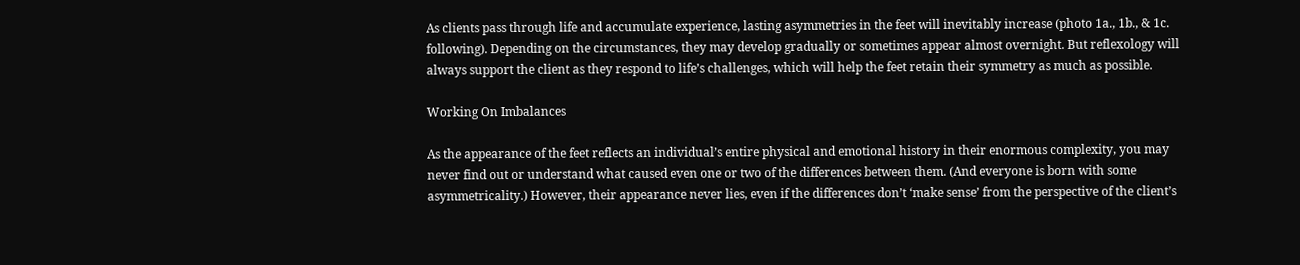As clients pass through life and accumulate experience, lasting asymmetries in the feet will inevitably increase (photo 1a., 1b., & 1c. following). Depending on the circumstances, they may develop gradually or sometimes appear almost overnight. But reflexology will always support the client as they respond to life’s challenges, which will help the feet retain their symmetry as much as possible.

Working On Imbalances

As the appearance of the feet reflects an individual’s entire physical and emotional history in their enormous complexity, you may never find out or understand what caused even one or two of the differences between them. (And everyone is born with some asymmetricality.) However, their appearance never lies, even if the differences don’t ‘make sense’ from the perspective of the client’s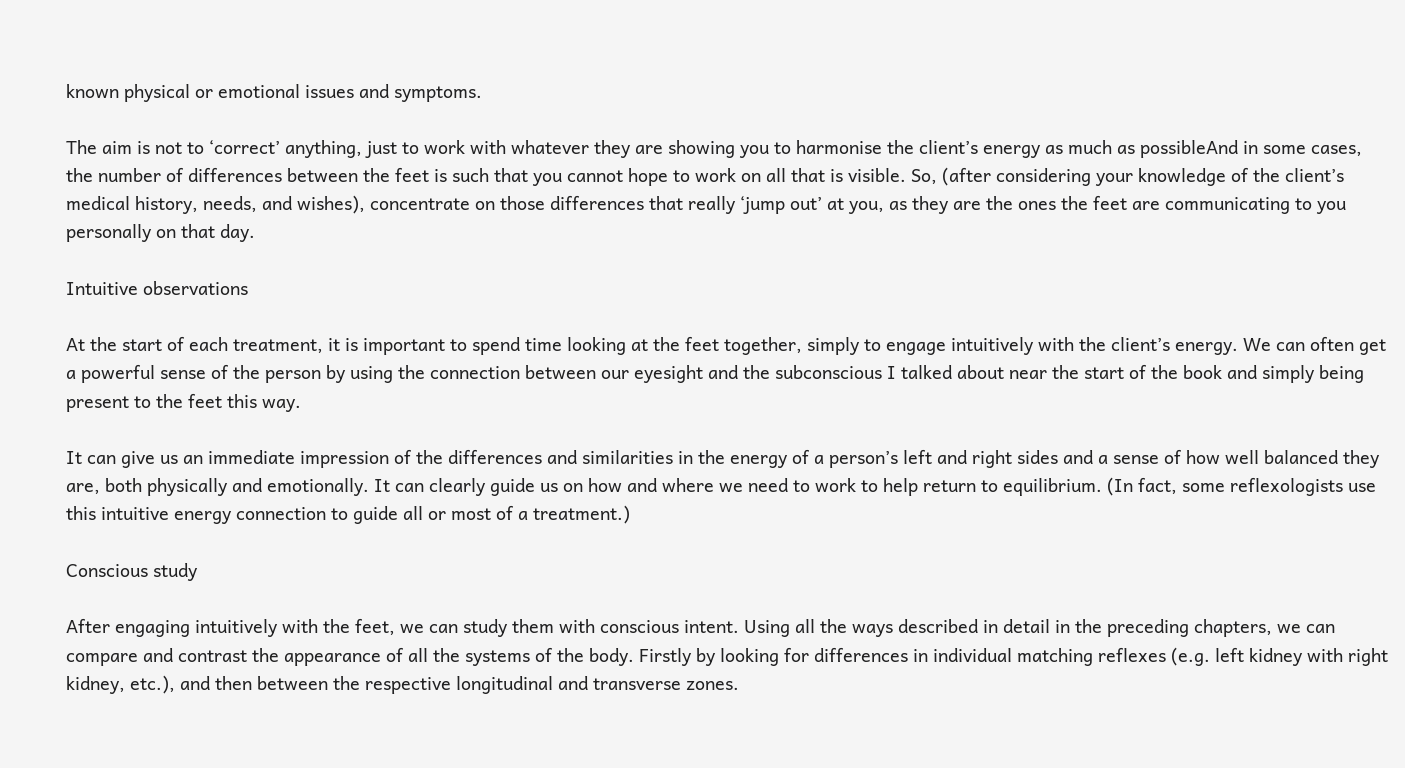known physical or emotional issues and symptoms.

The aim is not to ‘correct’ anything, just to work with whatever they are showing you to harmonise the client’s energy as much as possibleAnd in some cases, the number of differences between the feet is such that you cannot hope to work on all that is visible. So, (after considering your knowledge of the client’s medical history, needs, and wishes), concentrate on those differences that really ‘jump out’ at you, as they are the ones the feet are communicating to you personally on that day.

Intuitive observations

At the start of each treatment, it is important to spend time looking at the feet together, simply to engage intuitively with the client’s energy. We can often get a powerful sense of the person by using the connection between our eyesight and the subconscious I talked about near the start of the book and simply being present to the feet this way.

It can give us an immediate impression of the differences and similarities in the energy of a person’s left and right sides and a sense of how well balanced they are, both physically and emotionally. It can clearly guide us on how and where we need to work to help return to equilibrium. (In fact, some reflexologists use this intuitive energy connection to guide all or most of a treatment.)

Conscious study

After engaging intuitively with the feet, we can study them with conscious intent. Using all the ways described in detail in the preceding chapters, we can compare and contrast the appearance of all the systems of the body. Firstly by looking for differences in individual matching reflexes (e.g. left kidney with right kidney, etc.), and then between the respective longitudinal and transverse zones.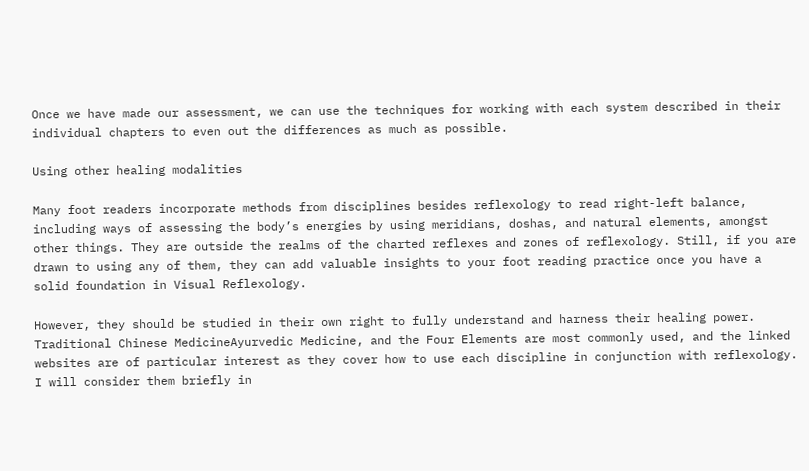Once we have made our assessment, we can use the techniques for working with each system described in their individual chapters to even out the differences as much as possible.

Using other healing modalities

Many foot readers incorporate methods from disciplines besides reflexology to read right-left balance, including ways of assessing the body’s energies by using meridians, doshas, and natural elements, amongst other things. They are outside the realms of the charted reflexes and zones of reflexology. Still, if you are drawn to using any of them, they can add valuable insights to your foot reading practice once you have a solid foundation in Visual Reflexology.

However, they should be studied in their own right to fully understand and harness their healing power. Traditional Chinese MedicineAyurvedic Medicine, and the Four Elements are most commonly used, and the linked websites are of particular interest as they cover how to use each discipline in conjunction with reflexology. I will consider them briefly in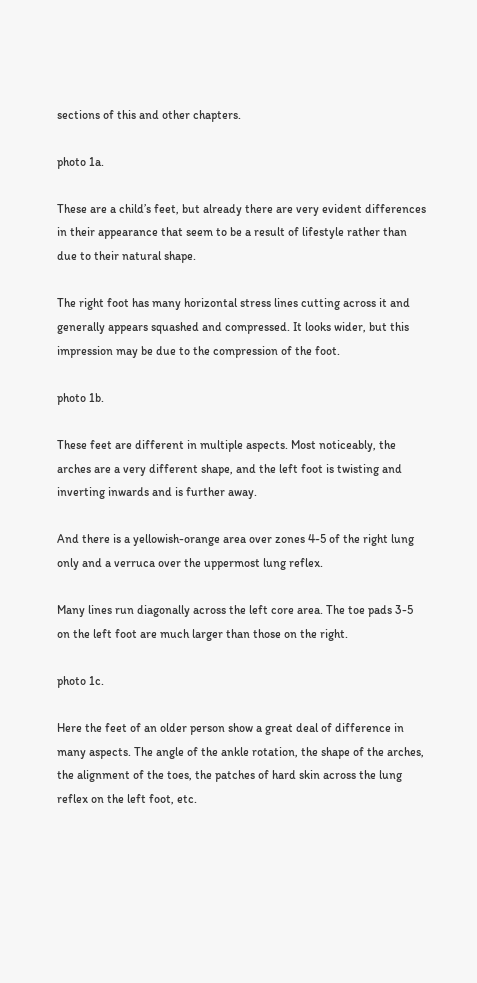sections of this and other chapters.

photo 1a.

These are a child’s feet, but already there are very evident differences in their appearance that seem to be a result of lifestyle rather than due to their natural shape.

The right foot has many horizontal stress lines cutting across it and generally appears squashed and compressed. It looks wider, but this impression may be due to the compression of the foot.

photo 1b.

These feet are different in multiple aspects. Most noticeably, the arches are a very different shape, and the left foot is twisting and inverting inwards and is further away.

And there is a yellowish-orange area over zones 4-5 of the right lung only and a verruca over the uppermost lung reflex.

Many lines run diagonally across the left core area. The toe pads 3-5 on the left foot are much larger than those on the right.

photo 1c.

Here the feet of an older person show a great deal of difference in many aspects. The angle of the ankle rotation, the shape of the arches, the alignment of the toes, the patches of hard skin across the lung reflex on the left foot, etc.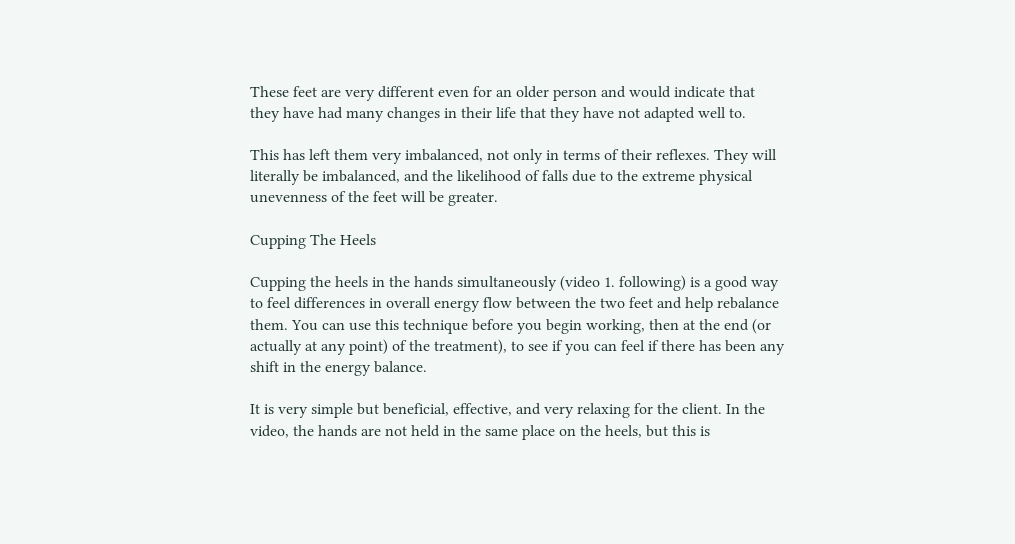These feet are very different even for an older person and would indicate that they have had many changes in their life that they have not adapted well to.

This has left them very imbalanced, not only in terms of their reflexes. They will literally be imbalanced, and the likelihood of falls due to the extreme physical unevenness of the feet will be greater.

Cupping The Heels

Cupping the heels in the hands simultaneously (video 1. following) is a good way to feel differences in overall energy flow between the two feet and help rebalance them. You can use this technique before you begin working, then at the end (or actually at any point) of the treatment), to see if you can feel if there has been any shift in the energy balance.

It is very simple but beneficial, effective, and very relaxing for the client. In the video, the hands are not held in the same place on the heels, but this is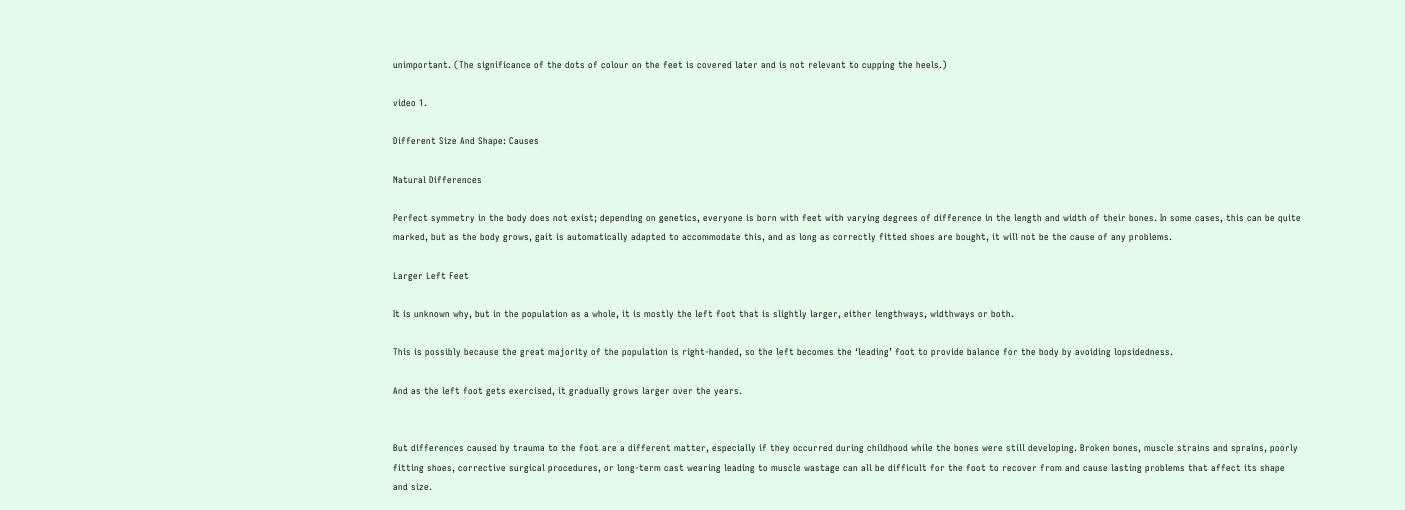unimportant. (The significance of the dots of colour on the feet is covered later and is not relevant to cupping the heels.)

video 1.

Different Size And Shape: Causes

Natural Differences

Perfect symmetry in the body does not exist; depending on genetics, everyone is born with feet with varying degrees of difference in the length and width of their bones. In some cases, this can be quite marked, but as the body grows, gait is automatically adapted to accommodate this, and as long as correctly fitted shoes are bought, it will not be the cause of any problems.

Larger Left Feet

It is unknown why, but in the population as a whole, it is mostly the left foot that is slightly larger, either lengthways, widthways or both.

This is possibly because the great majority of the population is right-handed, so the left becomes the ‘leading’ foot to provide balance for the body by avoiding lopsidedness.

And as the left foot gets exercised, it gradually grows larger over the years.


But differences caused by trauma to the foot are a different matter, especially if they occurred during childhood while the bones were still developing. Broken bones, muscle strains and sprains, poorly fitting shoes, corrective surgical procedures, or long-term cast wearing leading to muscle wastage can all be difficult for the foot to recover from and cause lasting problems that affect its shape and size.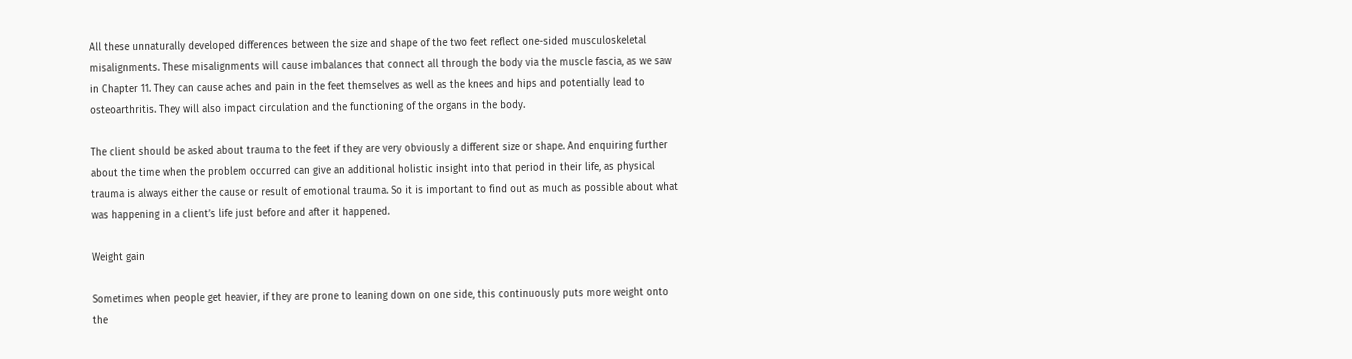All these unnaturally developed differences between the size and shape of the two feet reflect one-sided musculoskeletal misalignments. These misalignments will cause imbalances that connect all through the body via the muscle fascia, as we saw in Chapter 11. They can cause aches and pain in the feet themselves as well as the knees and hips and potentially lead to osteoarthritis. They will also impact circulation and the functioning of the organs in the body.

The client should be asked about trauma to the feet if they are very obviously a different size or shape. And enquiring further about the time when the problem occurred can give an additional holistic insight into that period in their life, as physical trauma is always either the cause or result of emotional trauma. So it is important to find out as much as possible about what was happening in a client’s life just before and after it happened.

Weight gain

Sometimes when people get heavier, if they are prone to leaning down on one side, this continuously puts more weight onto the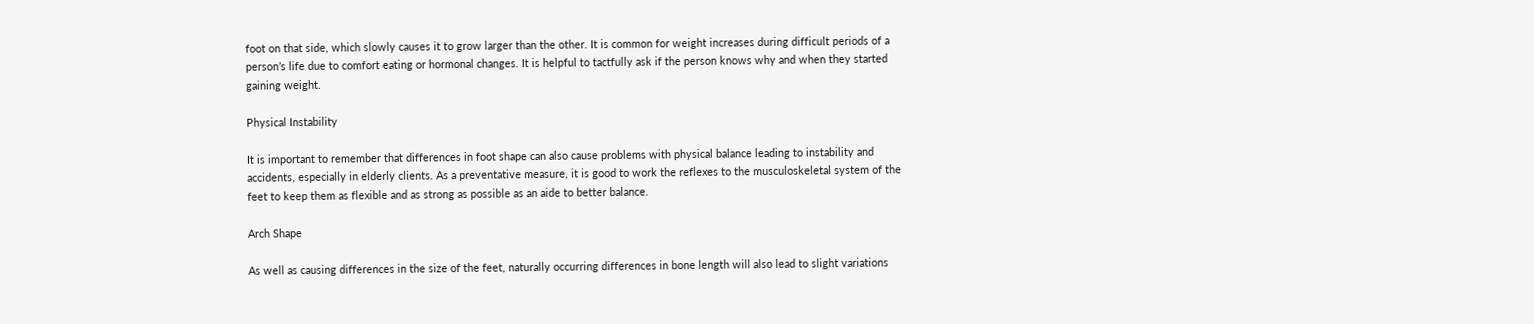foot on that side, which slowly causes it to grow larger than the other. It is common for weight increases during difficult periods of a person’s life due to comfort eating or hormonal changes. It is helpful to tactfully ask if the person knows why and when they started gaining weight.

Physical Instability

It is important to remember that differences in foot shape can also cause problems with physical balance leading to instability and accidents, especially in elderly clients. As a preventative measure, it is good to work the reflexes to the musculoskeletal system of the feet to keep them as flexible and as strong as possible as an aide to better balance.

Arch Shape

As well as causing differences in the size of the feet, naturally occurring differences in bone length will also lead to slight variations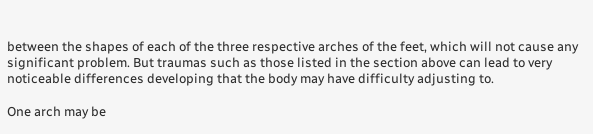between the shapes of each of the three respective arches of the feet, which will not cause any significant problem. But traumas such as those listed in the section above can lead to very noticeable differences developing that the body may have difficulty adjusting to.

One arch may be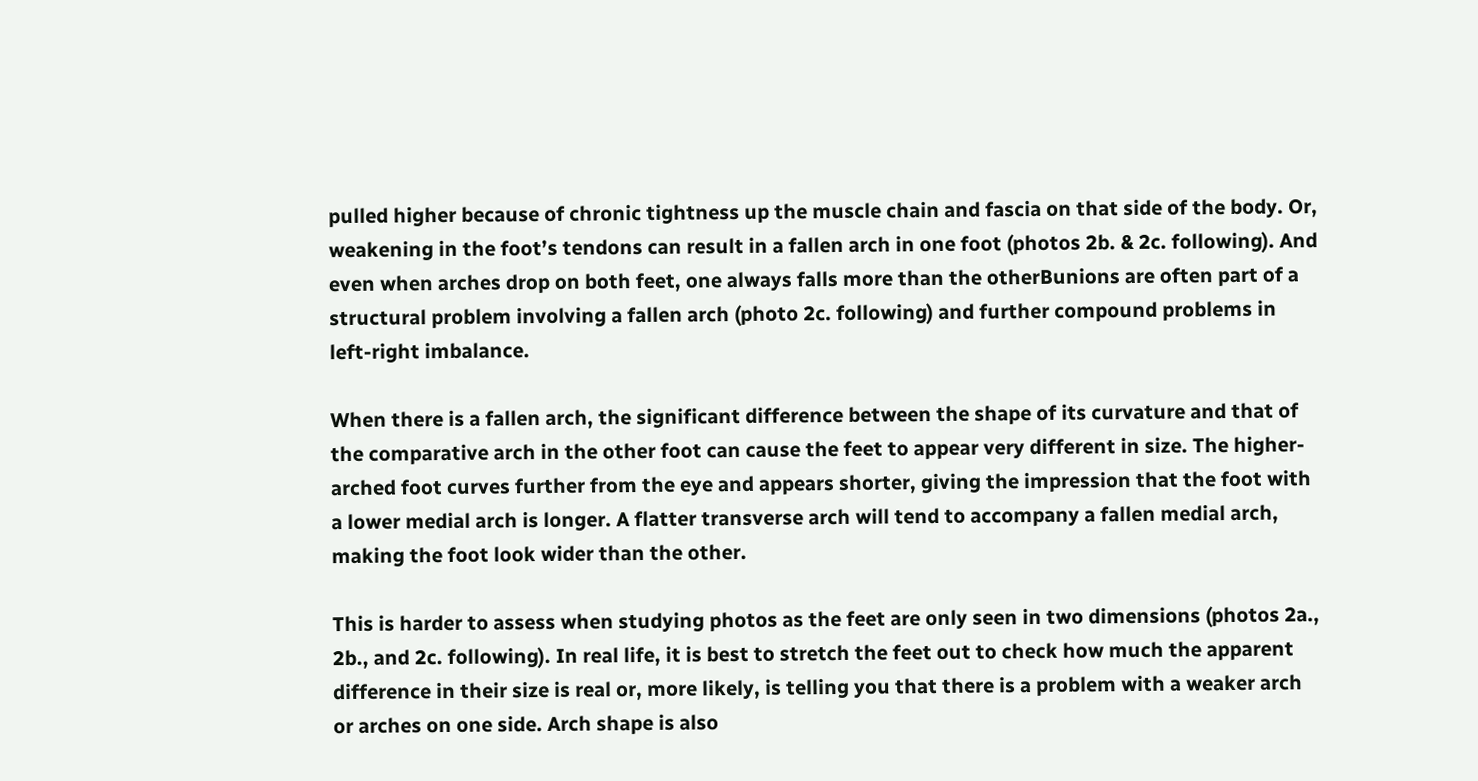pulled higher because of chronic tightness up the muscle chain and fascia on that side of the body. Or, weakening in the foot’s tendons can result in a fallen arch in one foot (photos 2b. & 2c. following). And even when arches drop on both feet, one always falls more than the otherBunions are often part of a structural problem involving a fallen arch (photo 2c. following) and further compound problems in left-right imbalance.

When there is a fallen arch, the significant difference between the shape of its curvature and that of the comparative arch in the other foot can cause the feet to appear very different in size. The higher-arched foot curves further from the eye and appears shorter, giving the impression that the foot with a lower medial arch is longer. A flatter transverse arch will tend to accompany a fallen medial arch, making the foot look wider than the other.

This is harder to assess when studying photos as the feet are only seen in two dimensions (photos 2a., 2b., and 2c. following). In real life, it is best to stretch the feet out to check how much the apparent difference in their size is real or, more likely, is telling you that there is a problem with a weaker arch or arches on one side. Arch shape is also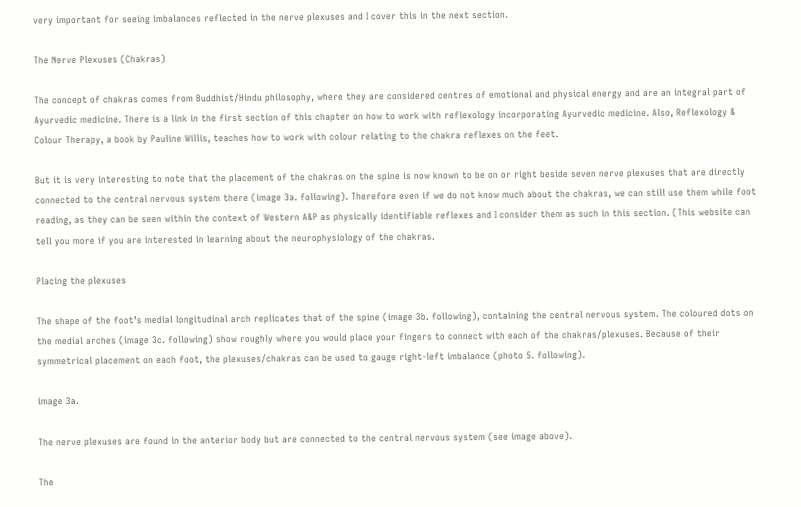very important for seeing imbalances reflected in the nerve plexuses and I cover this in the next section.

The Nerve Plexuses (Chakras)

The concept of chakras comes from Buddhist/Hindu philosophy, where they are considered centres of emotional and physical energy and are an integral part of Ayurvedic medicine. There is a link in the first section of this chapter on how to work with reflexology incorporating Ayurvedic medicine. Also, Reflexology & Colour Therapy, a book by Pauline Willis, teaches how to work with colour relating to the chakra reflexes on the feet.

But it is very interesting to note that the placement of the chakras on the spine is now known to be on or right beside seven nerve plexuses that are directly connected to the central nervous system there (image 3a. following). Therefore even if we do not know much about the chakras, we can still use them while foot reading, as they can be seen within the context of Western A&P as physically identifiable reflexes and I consider them as such in this section. (This website can tell you more if you are interested in learning about the neurophysiology of the chakras.

Placing the plexuses

The shape of the foot’s medial longitudinal arch replicates that of the spine (image 3b. following), containing the central nervous system. The coloured dots on the medial arches (image 3c. following) show roughly where you would place your fingers to connect with each of the chakras/plexuses. Because of their symmetrical placement on each foot, the plexuses/chakras can be used to gauge right-left imbalance (photo 5. following).

image 3a.

The nerve plexuses are found in the anterior body but are connected to the central nervous system (see image above).

The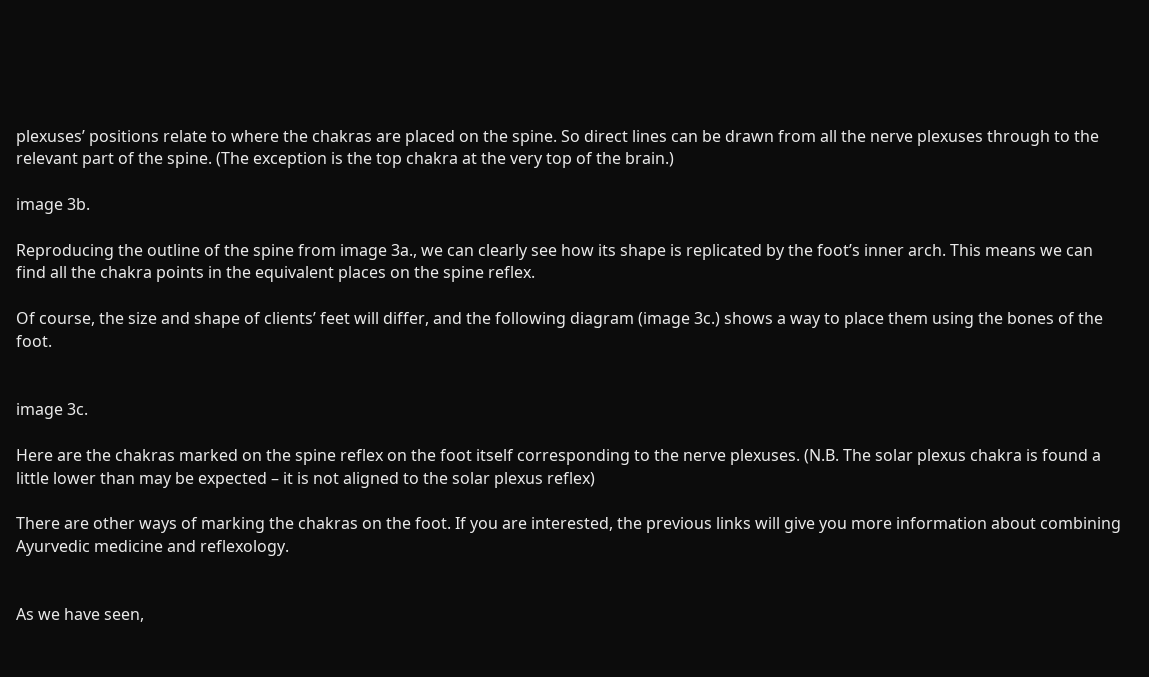plexuses’ positions relate to where the chakras are placed on the spine. So direct lines can be drawn from all the nerve plexuses through to the relevant part of the spine. (The exception is the top chakra at the very top of the brain.)

image 3b.

Reproducing the outline of the spine from image 3a., we can clearly see how its shape is replicated by the foot’s inner arch. This means we can find all the chakra points in the equivalent places on the spine reflex.

Of course, the size and shape of clients’ feet will differ, and the following diagram (image 3c.) shows a way to place them using the bones of the foot.


image 3c.

Here are the chakras marked on the spine reflex on the foot itself corresponding to the nerve plexuses. (N.B. The solar plexus chakra is found a little lower than may be expected – it is not aligned to the solar plexus reflex)

There are other ways of marking the chakras on the foot. If you are interested, the previous links will give you more information about combining Ayurvedic medicine and reflexology.


As we have seen,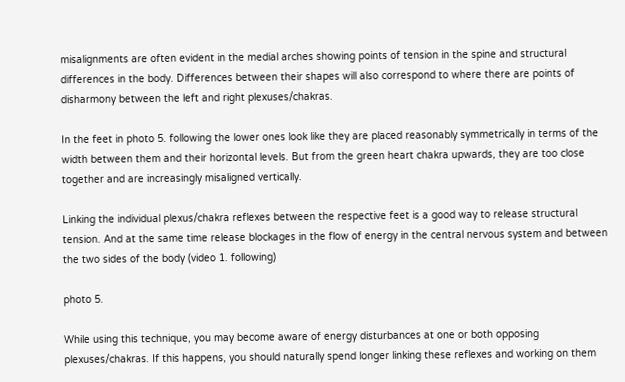misalignments are often evident in the medial arches showing points of tension in the spine and structural differences in the body. Differences between their shapes will also correspond to where there are points of disharmony between the left and right plexuses/chakras.

In the feet in photo 5. following the lower ones look like they are placed reasonably symmetrically in terms of the width between them and their horizontal levels. But from the green heart chakra upwards, they are too close together and are increasingly misaligned vertically.

Linking the individual plexus/chakra reflexes between the respective feet is a good way to release structural tension. And at the same time release blockages in the flow of energy in the central nervous system and between the two sides of the body (video 1. following)

photo 5.

While using this technique, you may become aware of energy disturbances at one or both opposing plexuses/chakras. If this happens, you should naturally spend longer linking these reflexes and working on them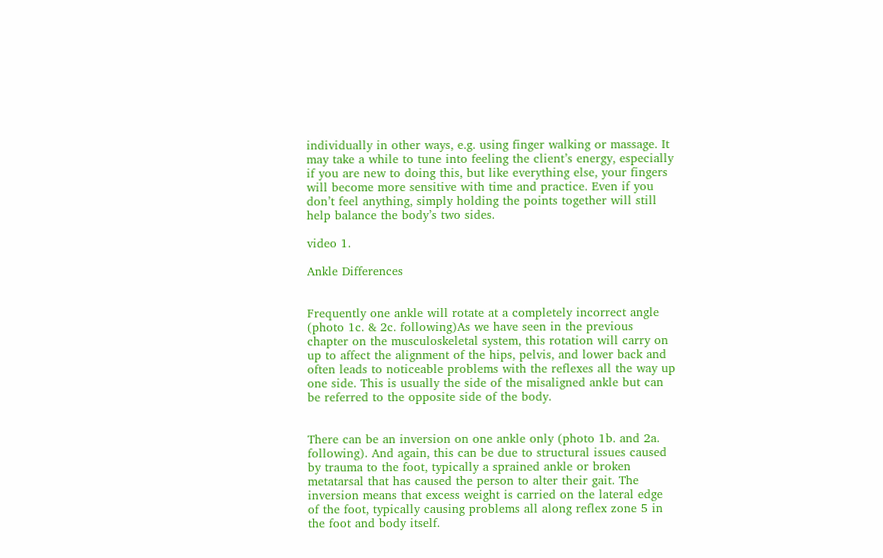individually in other ways, e.g. using finger walking or massage. It may take a while to tune into feeling the client’s energy, especially if you are new to doing this, but like everything else, your fingers will become more sensitive with time and practice. Even if you don’t feel anything, simply holding the points together will still help balance the body’s two sides.

video 1.

Ankle Differences


Frequently one ankle will rotate at a completely incorrect angle (photo 1c. & 2c. following)As we have seen in the previous chapter on the musculoskeletal system, this rotation will carry on up to affect the alignment of the hips, pelvis, and lower back and often leads to noticeable problems with the reflexes all the way up one side. This is usually the side of the misaligned ankle but can be referred to the opposite side of the body.


There can be an inversion on one ankle only (photo 1b. and 2a. following). And again, this can be due to structural issues caused by trauma to the foot, typically a sprained ankle or broken metatarsal that has caused the person to alter their gait. The inversion means that excess weight is carried on the lateral edge of the foot, typically causing problems all along reflex zone 5 in the foot and body itself.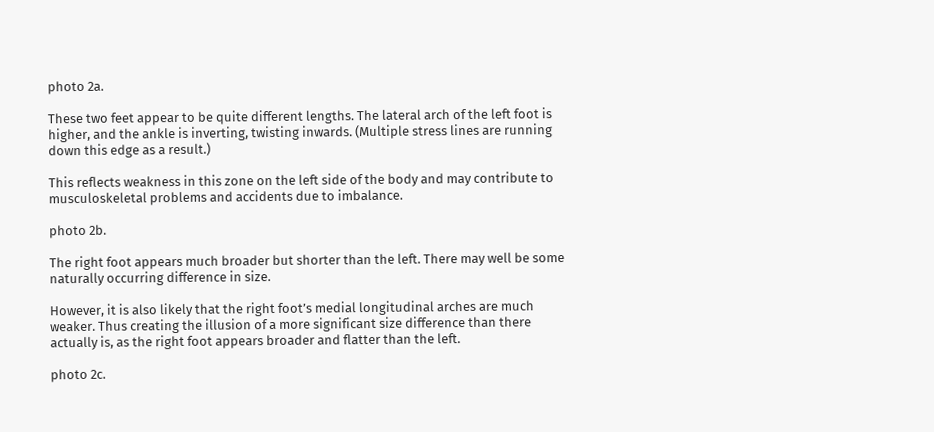photo 2a.

These two feet appear to be quite different lengths. The lateral arch of the left foot is higher, and the ankle is inverting, twisting inwards. (Multiple stress lines are running down this edge as a result.)

This reflects weakness in this zone on the left side of the body and may contribute to musculoskeletal problems and accidents due to imbalance.

photo 2b.

The right foot appears much broader but shorter than the left. There may well be some naturally occurring difference in size.

However, it is also likely that the right foot’s medial longitudinal arches are much weaker. Thus creating the illusion of a more significant size difference than there actually is, as the right foot appears broader and flatter than the left.

photo 2c.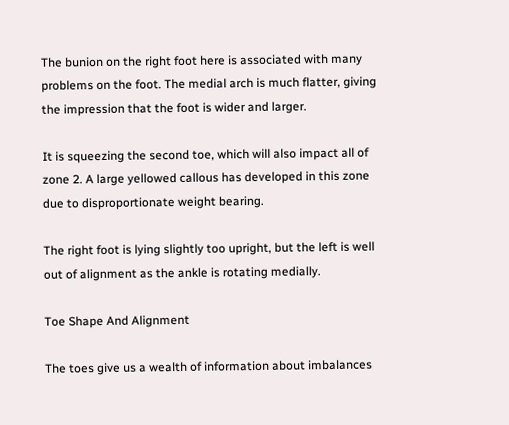The bunion on the right foot here is associated with many problems on the foot. The medial arch is much flatter, giving the impression that the foot is wider and larger.

It is squeezing the second toe, which will also impact all of zone 2. A large yellowed callous has developed in this zone due to disproportionate weight bearing.

The right foot is lying slightly too upright, but the left is well out of alignment as the ankle is rotating medially.

Toe Shape And Alignment

The toes give us a wealth of information about imbalances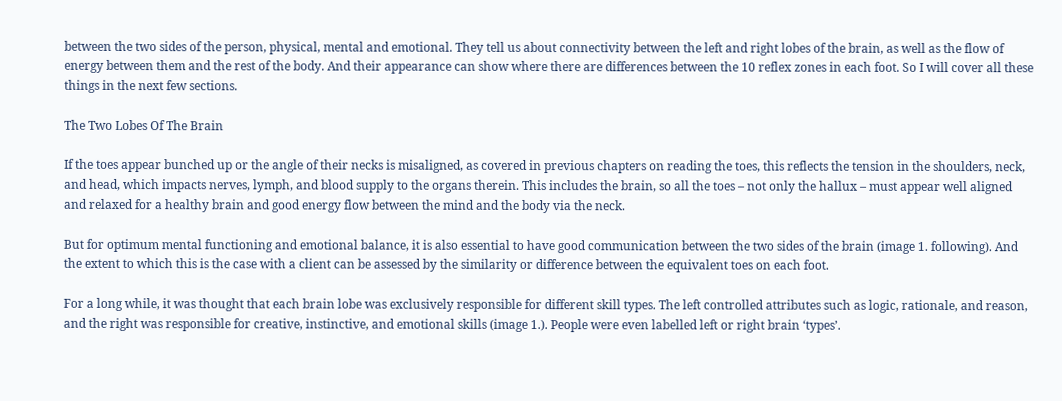between the two sides of the person, physical, mental and emotional. They tell us about connectivity between the left and right lobes of the brain, as well as the flow of energy between them and the rest of the body. And their appearance can show where there are differences between the 10 reflex zones in each foot. So I will cover all these things in the next few sections.

The Two Lobes Of The Brain

If the toes appear bunched up or the angle of their necks is misaligned, as covered in previous chapters on reading the toes, this reflects the tension in the shoulders, neck, and head, which impacts nerves, lymph, and blood supply to the organs therein. This includes the brain, so all the toes – not only the hallux – must appear well aligned and relaxed for a healthy brain and good energy flow between the mind and the body via the neck.

But for optimum mental functioning and emotional balance, it is also essential to have good communication between the two sides of the brain (image 1. following). And the extent to which this is the case with a client can be assessed by the similarity or difference between the equivalent toes on each foot.

For a long while, it was thought that each brain lobe was exclusively responsible for different skill types. The left controlled attributes such as logic, rationale, and reason, and the right was responsible for creative, instinctive, and emotional skills (image 1.). People were even labelled left or right brain ‘types’.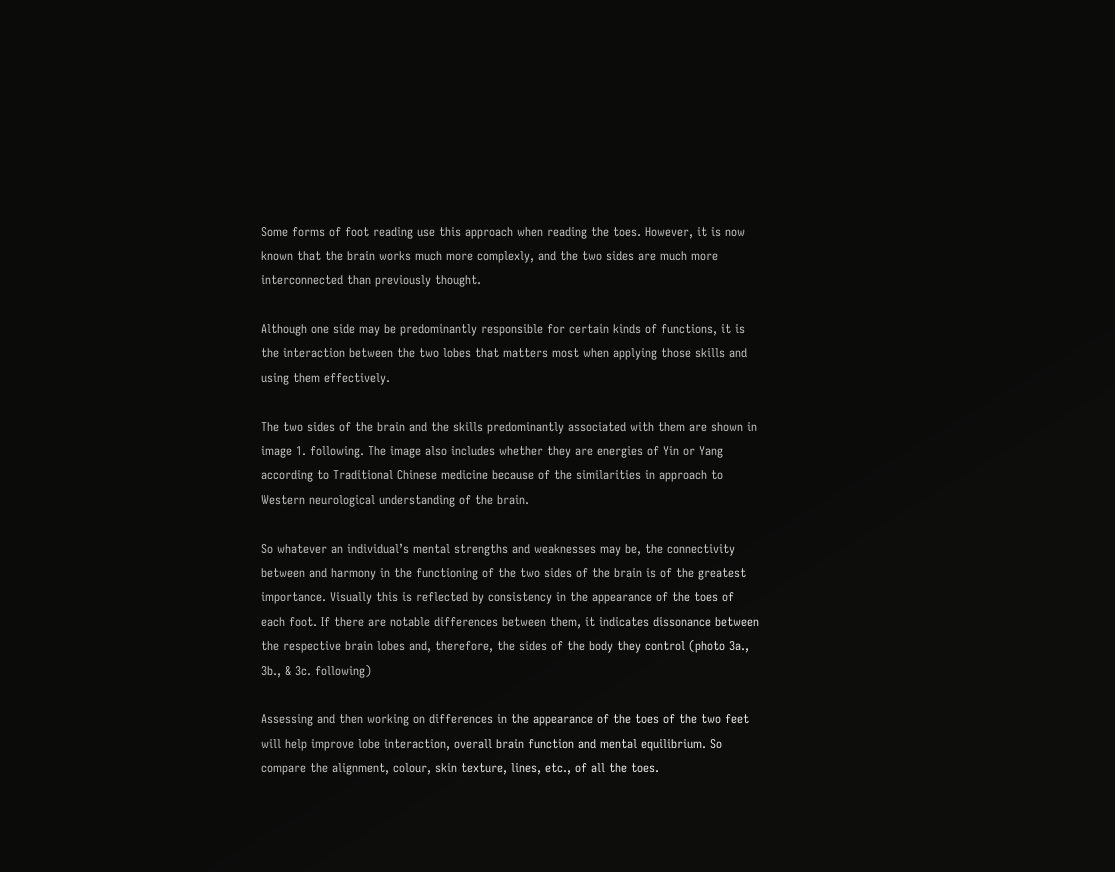Some forms of foot reading use this approach when reading the toes. However, it is now known that the brain works much more complexly, and the two sides are much more interconnected than previously thought.

Although one side may be predominantly responsible for certain kinds of functions, it is the interaction between the two lobes that matters most when applying those skills and using them effectively.

The two sides of the brain and the skills predominantly associated with them are shown in image 1. following. The image also includes whether they are energies of Yin or Yang according to Traditional Chinese medicine because of the similarities in approach to Western neurological understanding of the brain.

So whatever an individual’s mental strengths and weaknesses may be, the connectivity between and harmony in the functioning of the two sides of the brain is of the greatest importance. Visually this is reflected by consistency in the appearance of the toes of each foot. If there are notable differences between them, it indicates dissonance between the respective brain lobes and, therefore, the sides of the body they control (photo 3a., 3b., & 3c. following)

Assessing and then working on differences in the appearance of the toes of the two feet will help improve lobe interaction, overall brain function and mental equilibrium. So compare the alignment, colour, skin texture, lines, etc., of all the toes.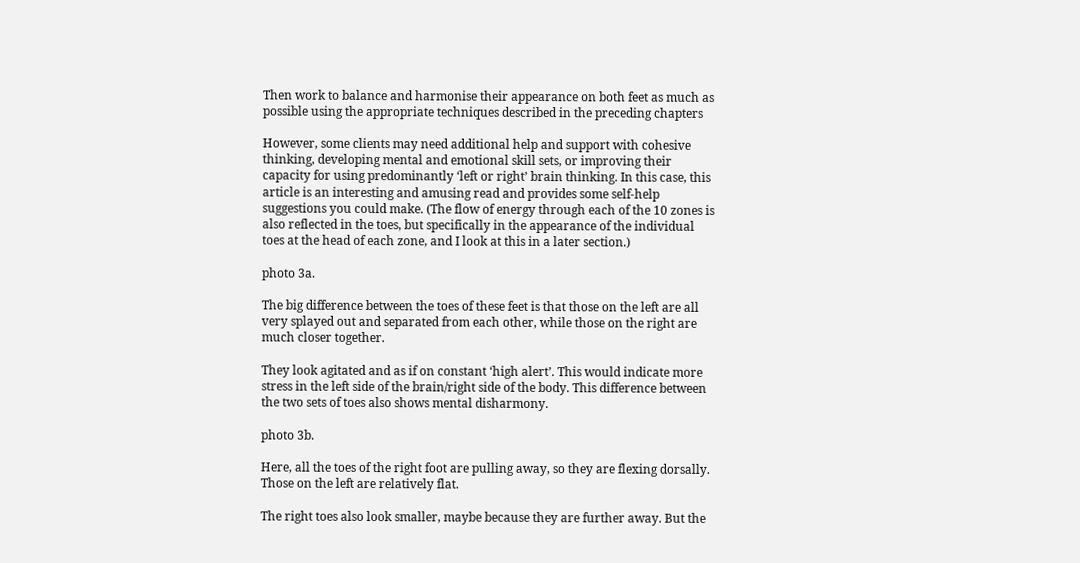Then work to balance and harmonise their appearance on both feet as much as possible using the appropriate techniques described in the preceding chapters

However, some clients may need additional help and support with cohesive thinking, developing mental and emotional skill sets, or improving their capacity for using predominantly ‘left or right’ brain thinking. In this case, this article is an interesting and amusing read and provides some self-help suggestions you could make. (The flow of energy through each of the 10 zones is also reflected in the toes, but specifically in the appearance of the individual toes at the head of each zone, and I look at this in a later section.)

photo 3a.

The big difference between the toes of these feet is that those on the left are all very splayed out and separated from each other, while those on the right are much closer together.

They look agitated and as if on constant ‘high alert’. This would indicate more stress in the left side of the brain/right side of the body. This difference between the two sets of toes also shows mental disharmony.

photo 3b.

Here, all the toes of the right foot are pulling away, so they are flexing dorsally. Those on the left are relatively flat.

The right toes also look smaller, maybe because they are further away. But the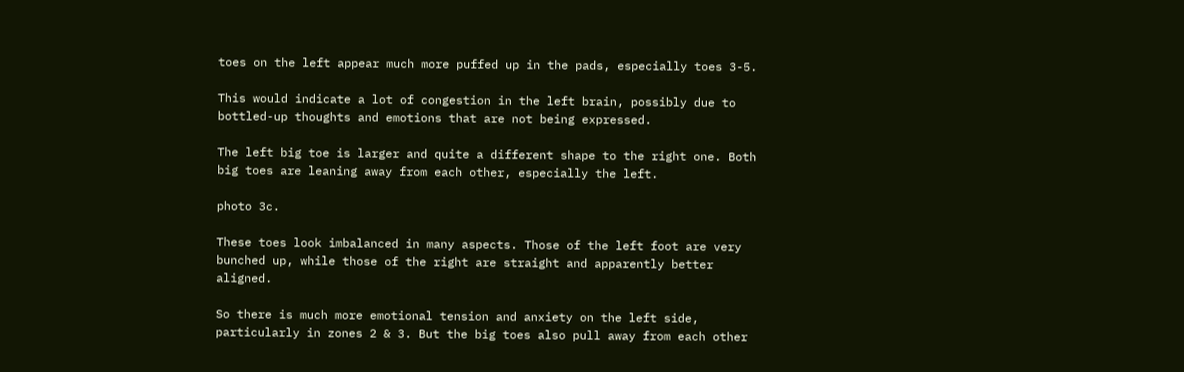toes on the left appear much more puffed up in the pads, especially toes 3-5.

This would indicate a lot of congestion in the left brain, possibly due to bottled-up thoughts and emotions that are not being expressed.

The left big toe is larger and quite a different shape to the right one. Both big toes are leaning away from each other, especially the left.

photo 3c.

These toes look imbalanced in many aspects. Those of the left foot are very bunched up, while those of the right are straight and apparently better aligned.

So there is much more emotional tension and anxiety on the left side, particularly in zones 2 & 3. But the big toes also pull away from each other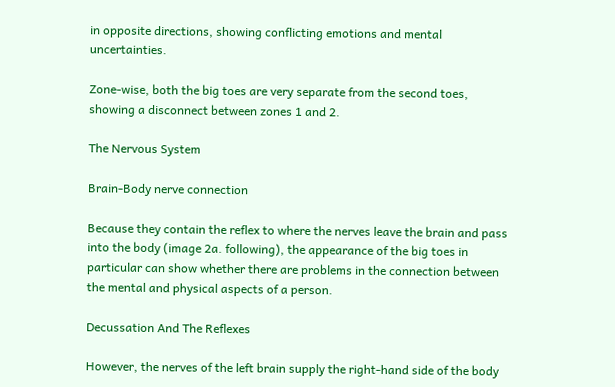in opposite directions, showing conflicting emotions and mental uncertainties.

Zone-wise, both the big toes are very separate from the second toes, showing a disconnect between zones 1 and 2.

The Nervous System

Brain-Body nerve connection

Because they contain the reflex to where the nerves leave the brain and pass into the body (image 2a. following), the appearance of the big toes in particular can show whether there are problems in the connection between the mental and physical aspects of a person.

Decussation And The Reflexes

However, the nerves of the left brain supply the right-hand side of the body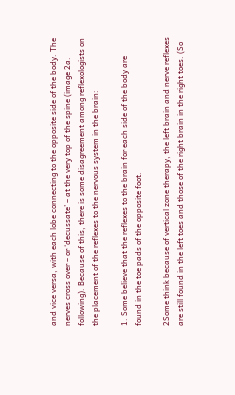and vice versa, with each lobe connecting to the opposite side of the body. The nerves cross over – or ‘decussate’ – at the very top of the spine (image 2a. following). Because of this, there is some disagreement among reflexologists on the placement of the reflexes to the nervous system in the brain:

1. Some believe that the reflexes to the brain for each side of the body are found in the toe pads of the opposite foot.

2Some think because of vertical zone therapy, the left brain and nerve reflexes are still found in the left toes and those of the right brain in the right toes. (So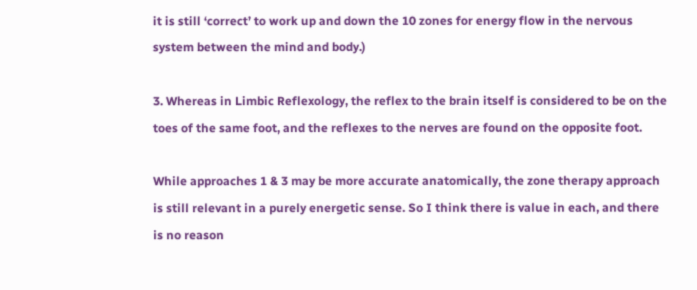it is still ‘correct’ to work up and down the 10 zones for energy flow in the nervous system between the mind and body.)

3. Whereas in Limbic Reflexology, the reflex to the brain itself is considered to be on the toes of the same foot, and the reflexes to the nerves are found on the opposite foot.

While approaches 1 & 3 may be more accurate anatomically, the zone therapy approach is still relevant in a purely energetic sense. So I think there is value in each, and there is no reason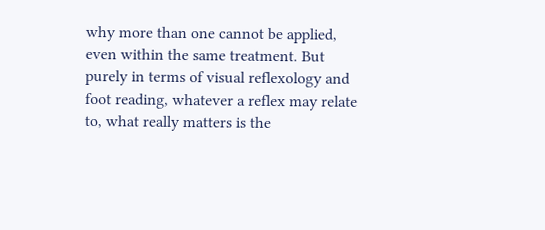why more than one cannot be applied, even within the same treatment. But purely in terms of visual reflexology and foot reading, whatever a reflex may relate to, what really matters is the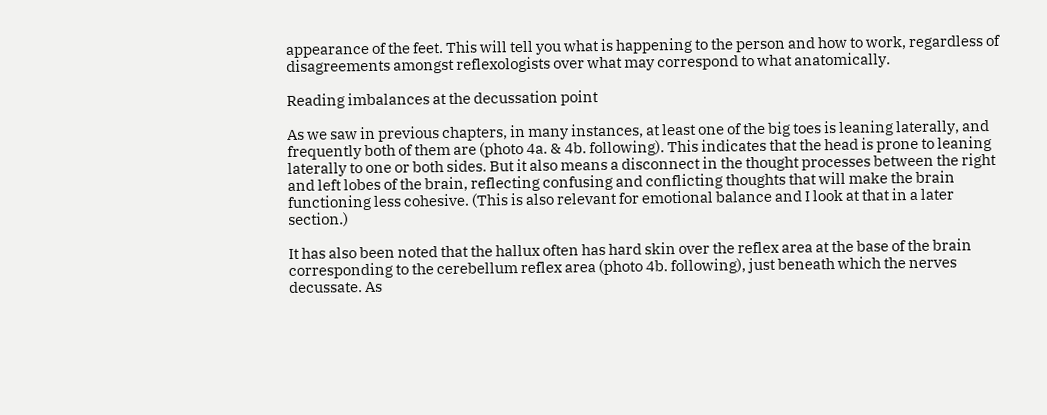appearance of the feet. This will tell you what is happening to the person and how to work, regardless of disagreements amongst reflexologists over what may correspond to what anatomically.

Reading imbalances at the decussation point

As we saw in previous chapters, in many instances, at least one of the big toes is leaning laterally, and frequently both of them are (photo 4a. & 4b. following). This indicates that the head is prone to leaning laterally to one or both sides. But it also means a disconnect in the thought processes between the right and left lobes of the brain, reflecting confusing and conflicting thoughts that will make the brain functioning less cohesive. (This is also relevant for emotional balance and I look at that in a later section.)

It has also been noted that the hallux often has hard skin over the reflex area at the base of the brain corresponding to the cerebellum reflex area (photo 4b. following), just beneath which the nerves decussate. As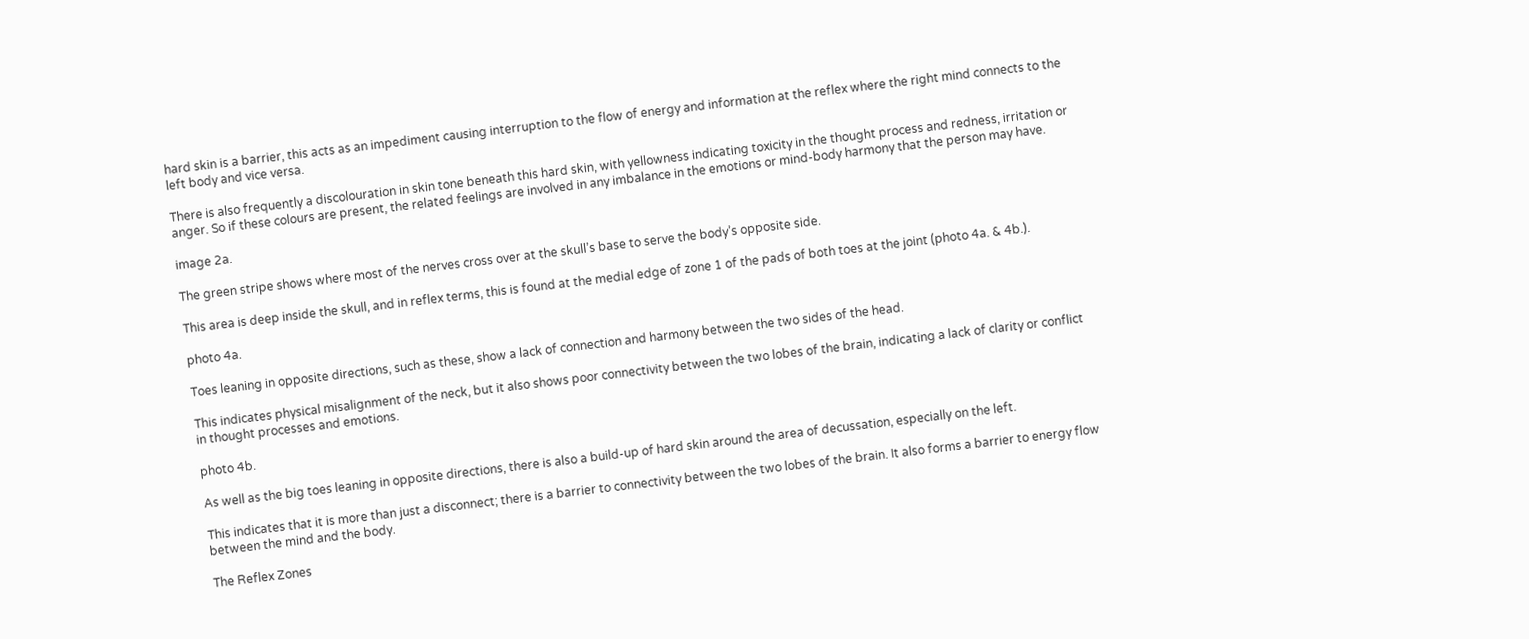hard skin is a barrier, this acts as an impediment causing interruption to the flow of energy and information at the reflex where the right mind connects to the left body and vice versa.

There is also frequently a discolouration in skin tone beneath this hard skin, with yellowness indicating toxicity in the thought process and redness, irritation or anger. So if these colours are present, the related feelings are involved in any imbalance in the emotions or mind-body harmony that the person may have.

image 2a.

The green stripe shows where most of the nerves cross over at the skull’s base to serve the body’s opposite side.

This area is deep inside the skull, and in reflex terms, this is found at the medial edge of zone 1 of the pads of both toes at the joint (photo 4a. & 4b.).

photo 4a.

Toes leaning in opposite directions, such as these, show a lack of connection and harmony between the two sides of the head.

This indicates physical misalignment of the neck, but it also shows poor connectivity between the two lobes of the brain, indicating a lack of clarity or conflict in thought processes and emotions.

photo 4b.

As well as the big toes leaning in opposite directions, there is also a build-up of hard skin around the area of decussation, especially on the left.

This indicates that it is more than just a disconnect; there is a barrier to connectivity between the two lobes of the brain. It also forms a barrier to energy flow between the mind and the body.

The Reflex Zones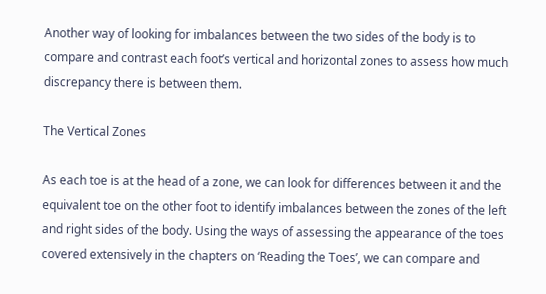Another way of looking for imbalances between the two sides of the body is to compare and contrast each foot’s vertical and horizontal zones to assess how much discrepancy there is between them.

The Vertical Zones

As each toe is at the head of a zone, we can look for differences between it and the equivalent toe on the other foot to identify imbalances between the zones of the left and right sides of the body. Using the ways of assessing the appearance of the toes covered extensively in the chapters on ‘Reading the Toes’, we can compare and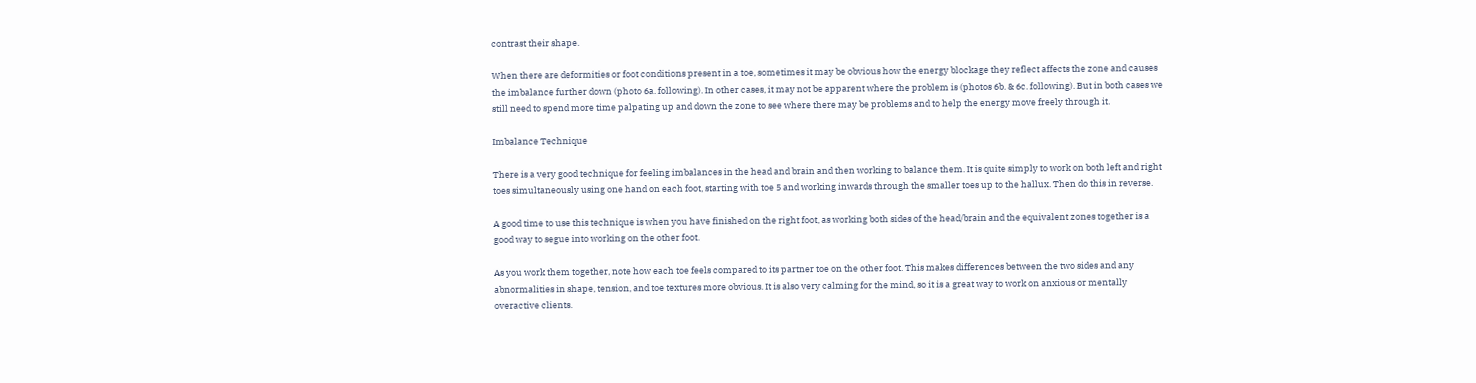contrast their shape.

When there are deformities or foot conditions present in a toe, sometimes it may be obvious how the energy blockage they reflect affects the zone and causes the imbalance further down (photo 6a. following). In other cases, it may not be apparent where the problem is (photos 6b. & 6c. following). But in both cases we still need to spend more time palpating up and down the zone to see where there may be problems and to help the energy move freely through it.

Imbalance Technique

There is a very good technique for feeling imbalances in the head and brain and then working to balance them. It is quite simply to work on both left and right toes simultaneously using one hand on each foot, starting with toe 5 and working inwards through the smaller toes up to the hallux. Then do this in reverse.

A good time to use this technique is when you have finished on the right foot, as working both sides of the head/brain and the equivalent zones together is a good way to segue into working on the other foot.

As you work them together, note how each toe feels compared to its partner toe on the other foot. This makes differences between the two sides and any abnormalities in shape, tension, and toe textures more obvious. It is also very calming for the mind, so it is a great way to work on anxious or mentally overactive clients.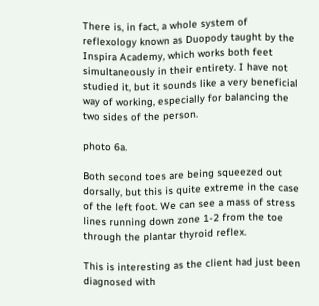There is, in fact, a whole system of reflexology known as Duopody taught by the Inspira Academy, which works both feet simultaneously in their entirety. I have not studied it, but it sounds like a very beneficial way of working, especially for balancing the two sides of the person.

photo 6a.

Both second toes are being squeezed out dorsally, but this is quite extreme in the case of the left foot. We can see a mass of stress lines running down zone 1-2 from the toe through the plantar thyroid reflex.

This is interesting as the client had just been diagnosed with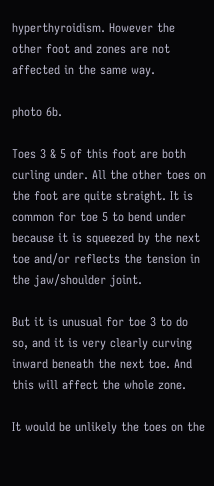hyperthyroidism. However the other foot and zones are not affected in the same way.

photo 6b.

Toes 3 & 5 of this foot are both curling under. All the other toes on the foot are quite straight. It is common for toe 5 to bend under because it is squeezed by the next toe and/or reflects the tension in the jaw/shoulder joint.

But it is unusual for toe 3 to do so, and it is very clearly curving inward beneath the next toe. And this will affect the whole zone.

It would be unlikely the toes on the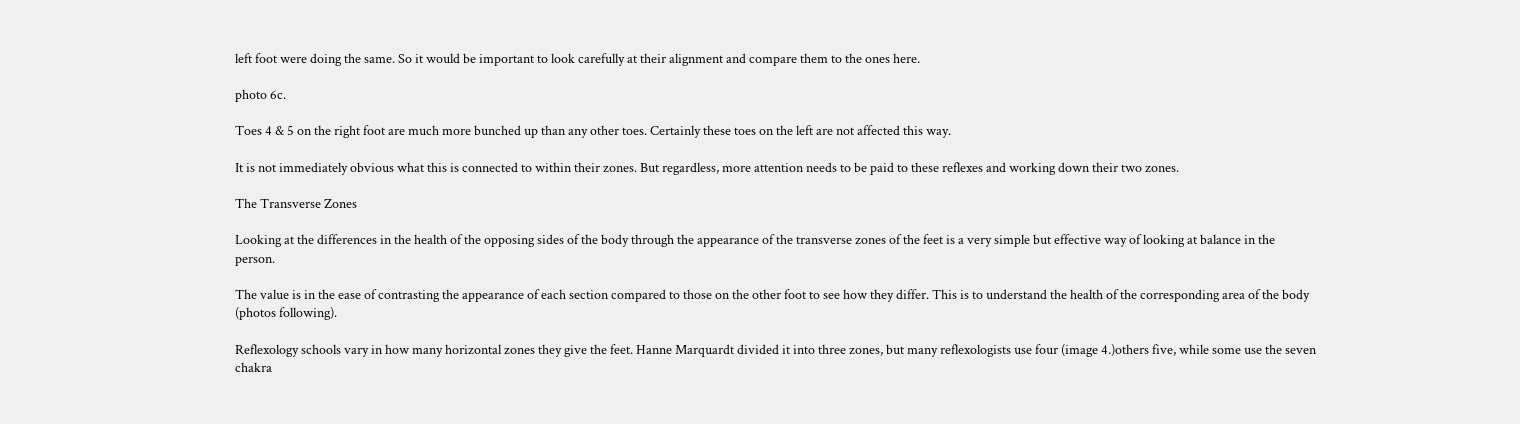left foot were doing the same. So it would be important to look carefully at their alignment and compare them to the ones here.

photo 6c.

Toes 4 & 5 on the right foot are much more bunched up than any other toes. Certainly these toes on the left are not affected this way.

It is not immediately obvious what this is connected to within their zones. But regardless, more attention needs to be paid to these reflexes and working down their two zones.

The Transverse Zones

Looking at the differences in the health of the opposing sides of the body through the appearance of the transverse zones of the feet is a very simple but effective way of looking at balance in the person.

The value is in the ease of contrasting the appearance of each section compared to those on the other foot to see how they differ. This is to understand the health of the corresponding area of the body (photos following).

Reflexology schools vary in how many horizontal zones they give the feet. Hanne Marquardt divided it into three zones, but many reflexologists use four (image 4.)others five, while some use the seven chakra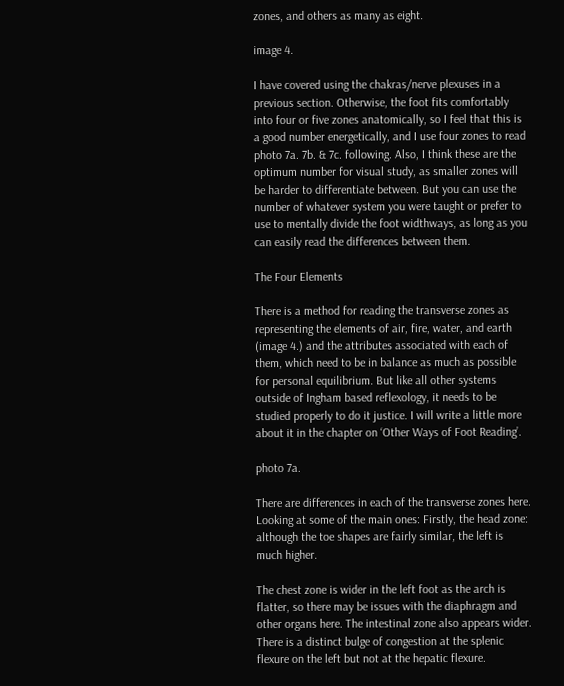zones, and others as many as eight.

image 4.

I have covered using the chakras/nerve plexuses in a previous section. Otherwise, the foot fits comfortably into four or five zones anatomically, so I feel that this is a good number energetically, and I use four zones to read photo 7a. 7b. & 7c. following. Also, I think these are the optimum number for visual study, as smaller zones will be harder to differentiate between. But you can use the number of whatever system you were taught or prefer to use to mentally divide the foot widthways, as long as you can easily read the differences between them.

The Four Elements

There is a method for reading the transverse zones as representing the elements of air, fire, water, and earth (image 4.) and the attributes associated with each of them, which need to be in balance as much as possible for personal equilibrium. But like all other systems outside of Ingham based reflexology, it needs to be studied properly to do it justice. I will write a little more about it in the chapter on ‘Other Ways of Foot Reading’.

photo 7a.

There are differences in each of the transverse zones here. Looking at some of the main ones: Firstly, the head zone: although the toe shapes are fairly similar, the left is much higher.

The chest zone is wider in the left foot as the arch is flatter, so there may be issues with the diaphragm and other organs here. The intestinal zone also appears wider. There is a distinct bulge of congestion at the splenic flexure on the left but not at the hepatic flexure.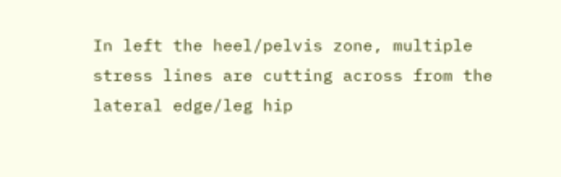In left the heel/pelvis zone, multiple stress lines are cutting across from the lateral edge/leg hip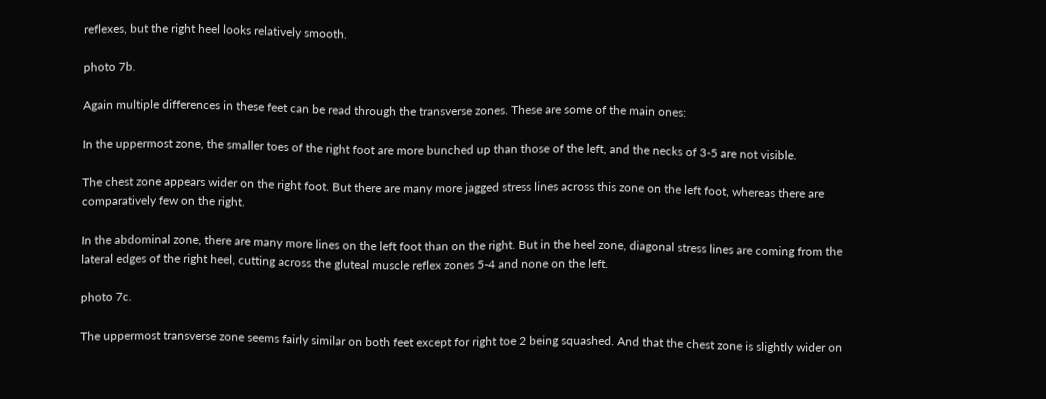reflexes, but the right heel looks relatively smooth.

photo 7b.

Again multiple differences in these feet can be read through the transverse zones. These are some of the main ones:

In the uppermost zone, the smaller toes of the right foot are more bunched up than those of the left, and the necks of 3-5 are not visible.

The chest zone appears wider on the right foot. But there are many more jagged stress lines across this zone on the left foot, whereas there are comparatively few on the right.

In the abdominal zone, there are many more lines on the left foot than on the right. But in the heel zone, diagonal stress lines are coming from the lateral edges of the right heel, cutting across the gluteal muscle reflex zones 5-4 and none on the left.

photo 7c.

The uppermost transverse zone seems fairly similar on both feet except for right toe 2 being squashed. And that the chest zone is slightly wider on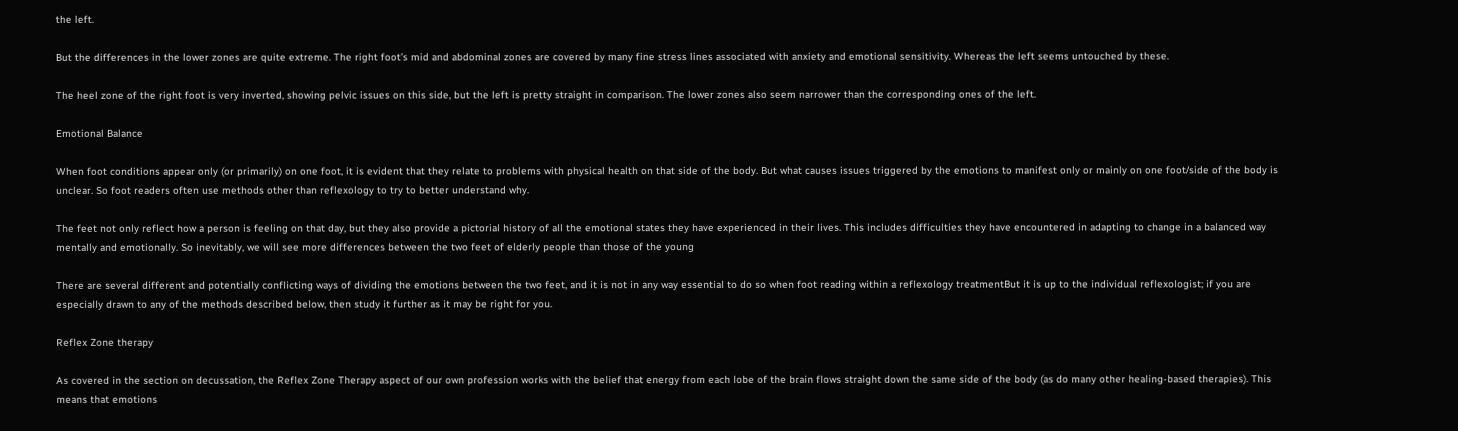the left.

But the differences in the lower zones are quite extreme. The right foot’s mid and abdominal zones are covered by many fine stress lines associated with anxiety and emotional sensitivity. Whereas the left seems untouched by these.

The heel zone of the right foot is very inverted, showing pelvic issues on this side, but the left is pretty straight in comparison. The lower zones also seem narrower than the corresponding ones of the left.

Emotional Balance

When foot conditions appear only (or primarily) on one foot, it is evident that they relate to problems with physical health on that side of the body. But what causes issues triggered by the emotions to manifest only or mainly on one foot/side of the body is unclear. So foot readers often use methods other than reflexology to try to better understand why.

The feet not only reflect how a person is feeling on that day, but they also provide a pictorial history of all the emotional states they have experienced in their lives. This includes difficulties they have encountered in adapting to change in a balanced way mentally and emotionally. So inevitably, we will see more differences between the two feet of elderly people than those of the young

There are several different and potentially conflicting ways of dividing the emotions between the two feet, and it is not in any way essential to do so when foot reading within a reflexology treatmentBut it is up to the individual reflexologist; if you are especially drawn to any of the methods described below, then study it further as it may be right for you.

Reflex Zone therapy

As covered in the section on decussation, the Reflex Zone Therapy aspect of our own profession works with the belief that energy from each lobe of the brain flows straight down the same side of the body (as do many other healing-based therapies). This means that emotions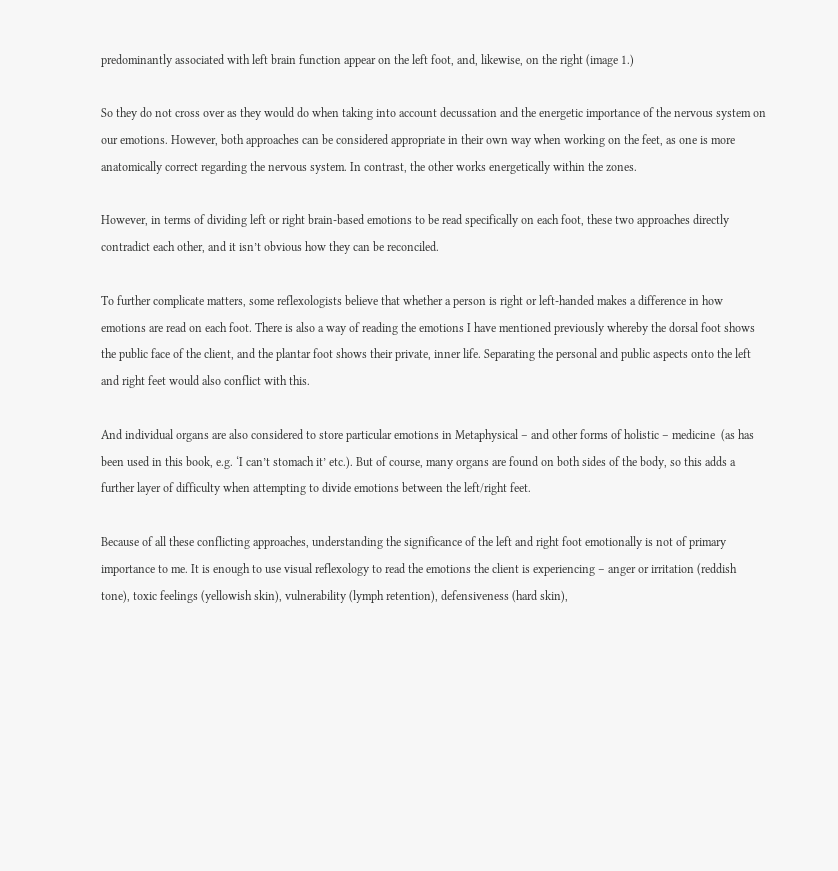predominantly associated with left brain function appear on the left foot, and, likewise, on the right (image 1.)

So they do not cross over as they would do when taking into account decussation and the energetic importance of the nervous system on our emotions. However, both approaches can be considered appropriate in their own way when working on the feet, as one is more anatomically correct regarding the nervous system. In contrast, the other works energetically within the zones.

However, in terms of dividing left or right brain-based emotions to be read specifically on each foot, these two approaches directly contradict each other, and it isn’t obvious how they can be reconciled.

To further complicate matters, some reflexologists believe that whether a person is right or left-handed makes a difference in how emotions are read on each foot. There is also a way of reading the emotions I have mentioned previously whereby the dorsal foot shows the public face of the client, and the plantar foot shows their private, inner life. Separating the personal and public aspects onto the left and right feet would also conflict with this.

And individual organs are also considered to store particular emotions in Metaphysical – and other forms of holistic – medicine  (as has been used in this book, e.g. ‘I can’t stomach it’ etc.). But of course, many organs are found on both sides of the body, so this adds a further layer of difficulty when attempting to divide emotions between the left/right feet.

Because of all these conflicting approaches, understanding the significance of the left and right foot emotionally is not of primary importance to me. It is enough to use visual reflexology to read the emotions the client is experiencing – anger or irritation (reddish tone), toxic feelings (yellowish skin), vulnerability (lymph retention), defensiveness (hard skin),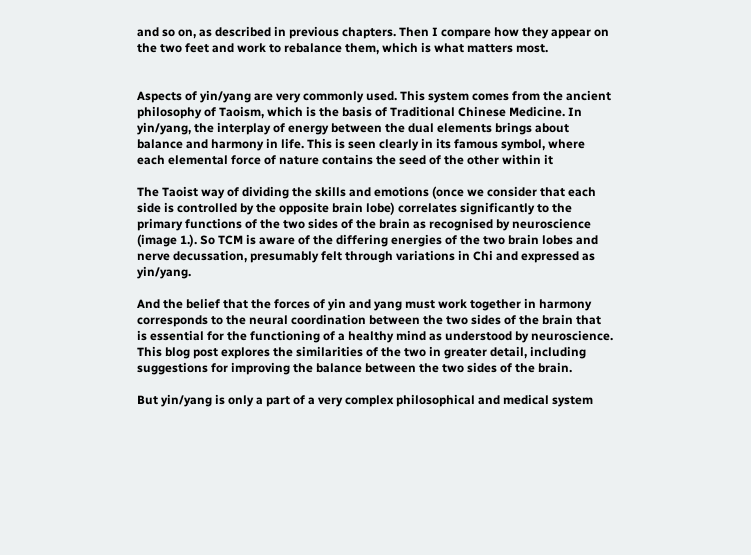and so on, as described in previous chapters. Then I compare how they appear on the two feet and work to rebalance them, which is what matters most.


Aspects of yin/yang are very commonly used. This system comes from the ancient philosophy of Taoism, which is the basis of Traditional Chinese Medicine. In yin/yang, the interplay of energy between the dual elements brings about balance and harmony in life. This is seen clearly in its famous symbol, where each elemental force of nature contains the seed of the other within it

The Taoist way of dividing the skills and emotions (once we consider that each side is controlled by the opposite brain lobe) correlates significantly to the primary functions of the two sides of the brain as recognised by neuroscience (image 1.). So TCM is aware of the differing energies of the two brain lobes and nerve decussation, presumably felt through variations in Chi and expressed as yin/yang.

And the belief that the forces of yin and yang must work together in harmony corresponds to the neural coordination between the two sides of the brain that is essential for the functioning of a healthy mind as understood by neuroscience. This blog post explores the similarities of the two in greater detail, including suggestions for improving the balance between the two sides of the brain.

But yin/yang is only a part of a very complex philosophical and medical system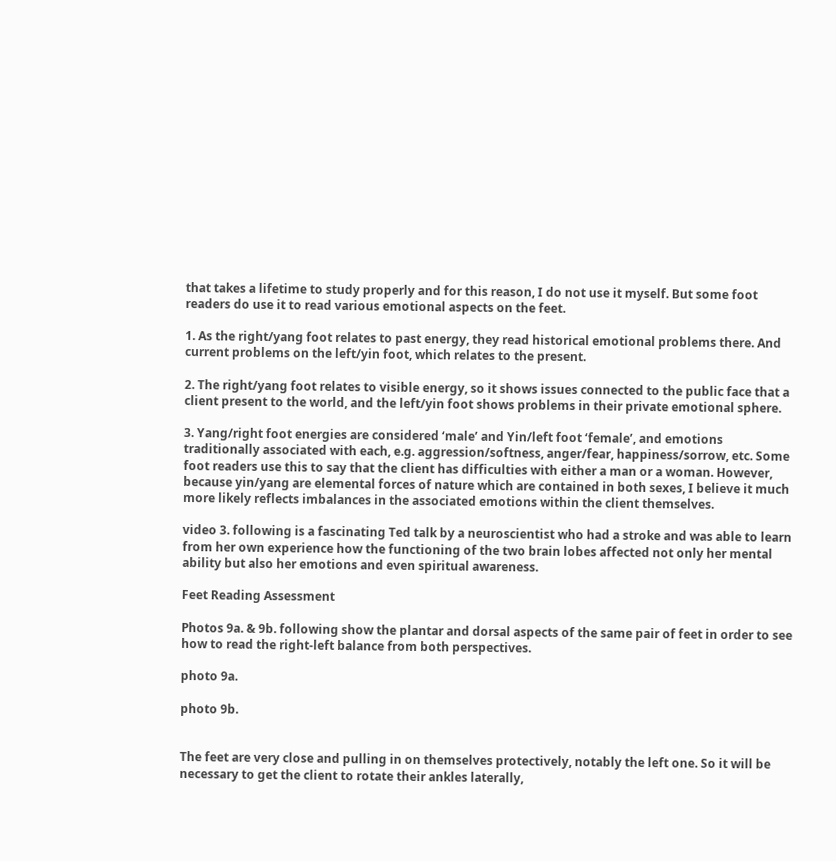that takes a lifetime to study properly and for this reason, I do not use it myself. But some foot readers do use it to read various emotional aspects on the feet.

1. As the right/yang foot relates to past energy, they read historical emotional problems there. And current problems on the left/yin foot, which relates to the present.

2. The right/yang foot relates to visible energy, so it shows issues connected to the public face that a client present to the world, and the left/yin foot shows problems in their private emotional sphere.

3. Yang/right foot energies are considered ‘male’ and Yin/left foot ‘female’, and emotions traditionally associated with each, e.g. aggression/softness, anger/fear, happiness/sorrow, etc. Some foot readers use this to say that the client has difficulties with either a man or a woman. However, because yin/yang are elemental forces of nature which are contained in both sexes, I believe it much more likely reflects imbalances in the associated emotions within the client themselves.

video 3. following is a fascinating Ted talk by a neuroscientist who had a stroke and was able to learn from her own experience how the functioning of the two brain lobes affected not only her mental ability but also her emotions and even spiritual awareness.

Feet Reading Assessment

Photos 9a. & 9b. following show the plantar and dorsal aspects of the same pair of feet in order to see how to read the right-left balance from both perspectives.

photo 9a.

photo 9b.


The feet are very close and pulling in on themselves protectively, notably the left one. So it will be necessary to get the client to rotate their ankles laterally,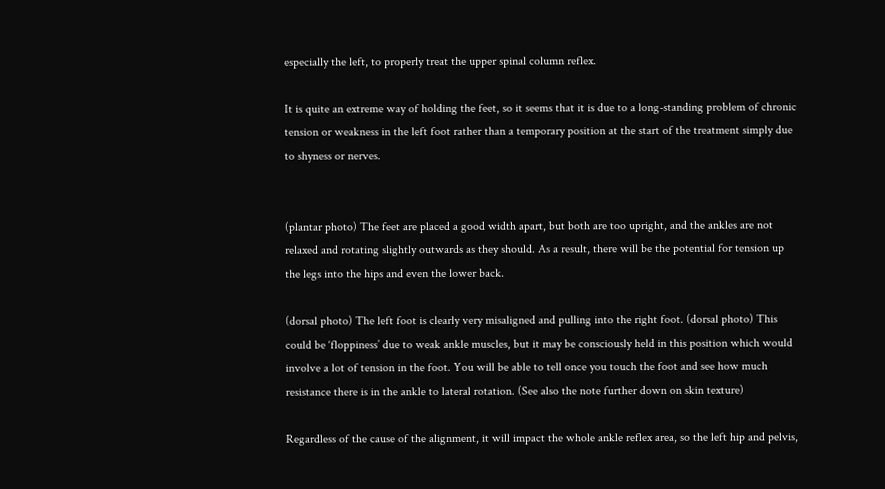especially the left, to properly treat the upper spinal column reflex.

It is quite an extreme way of holding the feet, so it seems that it is due to a long-standing problem of chronic tension or weakness in the left foot rather than a temporary position at the start of the treatment simply due to shyness or nerves.


(plantar photo) The feet are placed a good width apart, but both are too upright, and the ankles are not relaxed and rotating slightly outwards as they should. As a result, there will be the potential for tension up the legs into the hips and even the lower back.

(dorsal photo) The left foot is clearly very misaligned and pulling into the right foot. (dorsal photo) This could be ‘floppiness’ due to weak ankle muscles, but it may be consciously held in this position which would involve a lot of tension in the foot. You will be able to tell once you touch the foot and see how much resistance there is in the ankle to lateral rotation. (See also the note further down on skin texture)

Regardless of the cause of the alignment, it will impact the whole ankle reflex area, so the left hip and pelvis,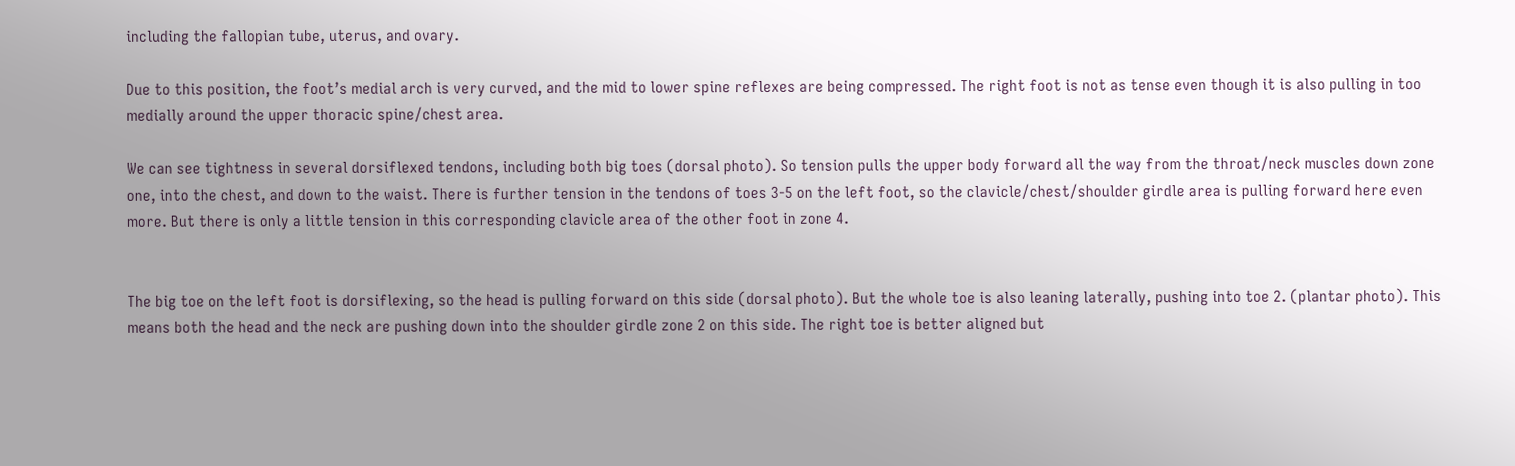including the fallopian tube, uterus, and ovary.

Due to this position, the foot’s medial arch is very curved, and the mid to lower spine reflexes are being compressed. The right foot is not as tense even though it is also pulling in too medially around the upper thoracic spine/chest area.

We can see tightness in several dorsiflexed tendons, including both big toes (dorsal photo). So tension pulls the upper body forward all the way from the throat/neck muscles down zone one, into the chest, and down to the waist. There is further tension in the tendons of toes 3-5 on the left foot, so the clavicle/chest/shoulder girdle area is pulling forward here even more. But there is only a little tension in this corresponding clavicle area of the other foot in zone 4.


The big toe on the left foot is dorsiflexing, so the head is pulling forward on this side (dorsal photo). But the whole toe is also leaning laterally, pushing into toe 2. (plantar photo). This means both the head and the neck are pushing down into the shoulder girdle zone 2 on this side. The right toe is better aligned but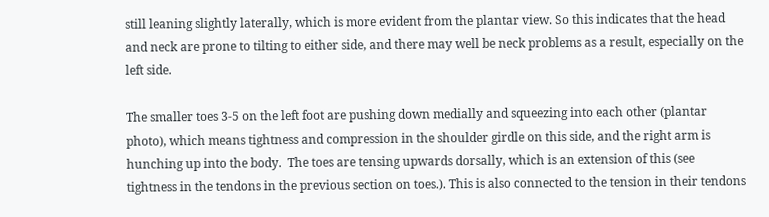still leaning slightly laterally, which is more evident from the plantar view. So this indicates that the head and neck are prone to tilting to either side, and there may well be neck problems as a result, especially on the left side.

The smaller toes 3-5 on the left foot are pushing down medially and squeezing into each other (plantar photo), which means tightness and compression in the shoulder girdle on this side, and the right arm is hunching up into the body.  The toes are tensing upwards dorsally, which is an extension of this (see tightness in the tendons in the previous section on toes.). This is also connected to the tension in their tendons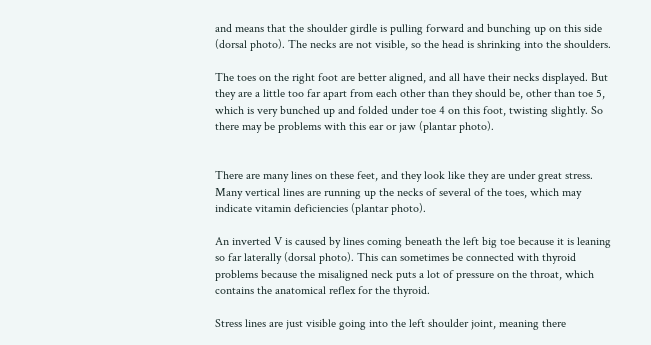and means that the shoulder girdle is pulling forward and bunching up on this side (dorsal photo). The necks are not visible, so the head is shrinking into the shoulders.

The toes on the right foot are better aligned, and all have their necks displayed. But they are a little too far apart from each other than they should be, other than toe 5, which is very bunched up and folded under toe 4 on this foot, twisting slightly. So there may be problems with this ear or jaw (plantar photo).


There are many lines on these feet, and they look like they are under great stress. Many vertical lines are running up the necks of several of the toes, which may indicate vitamin deficiencies (plantar photo).

An inverted V is caused by lines coming beneath the left big toe because it is leaning so far laterally (dorsal photo). This can sometimes be connected with thyroid problems because the misaligned neck puts a lot of pressure on the throat, which contains the anatomical reflex for the thyroid.

Stress lines are just visible going into the left shoulder joint, meaning there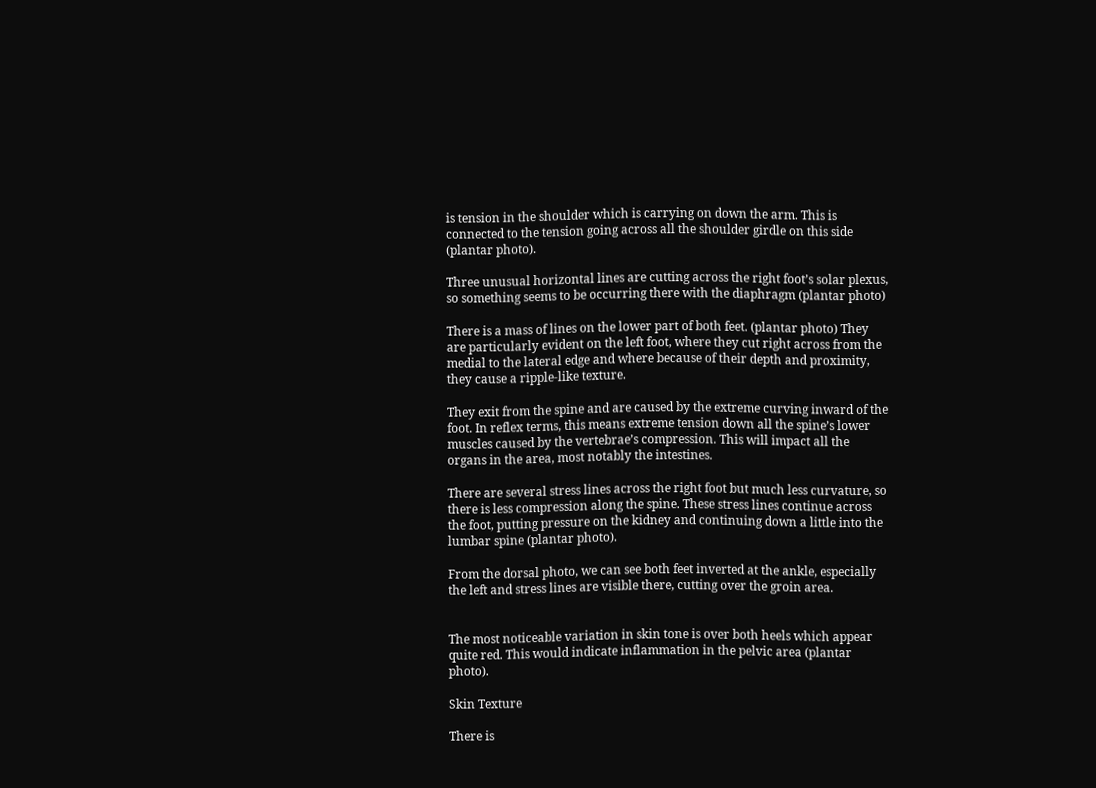is tension in the shoulder which is carrying on down the arm. This is connected to the tension going across all the shoulder girdle on this side (plantar photo).

Three unusual horizontal lines are cutting across the right foot’s solar plexus, so something seems to be occurring there with the diaphragm (plantar photo)

There is a mass of lines on the lower part of both feet. (plantar photo) They are particularly evident on the left foot, where they cut right across from the medial to the lateral edge and where because of their depth and proximity, they cause a ripple-like texture.

They exit from the spine and are caused by the extreme curving inward of the foot. In reflex terms, this means extreme tension down all the spine’s lower muscles caused by the vertebrae’s compression. This will impact all the organs in the area, most notably the intestines.

There are several stress lines across the right foot but much less curvature, so there is less compression along the spine. These stress lines continue across the foot, putting pressure on the kidney and continuing down a little into the lumbar spine (plantar photo).

From the dorsal photo, we can see both feet inverted at the ankle, especially the left and stress lines are visible there, cutting over the groin area.


The most noticeable variation in skin tone is over both heels which appear quite red. This would indicate inflammation in the pelvic area (plantar photo).

Skin Texture

There is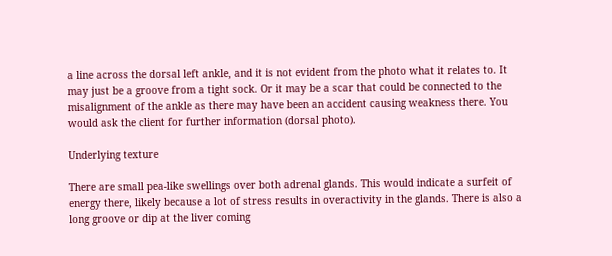a line across the dorsal left ankle, and it is not evident from the photo what it relates to. It may just be a groove from a tight sock. Or it may be a scar that could be connected to the misalignment of the ankle as there may have been an accident causing weakness there. You would ask the client for further information (dorsal photo).

Underlying texture

There are small pea-like swellings over both adrenal glands. This would indicate a surfeit of energy there, likely because a lot of stress results in overactivity in the glands. There is also a long groove or dip at the liver coming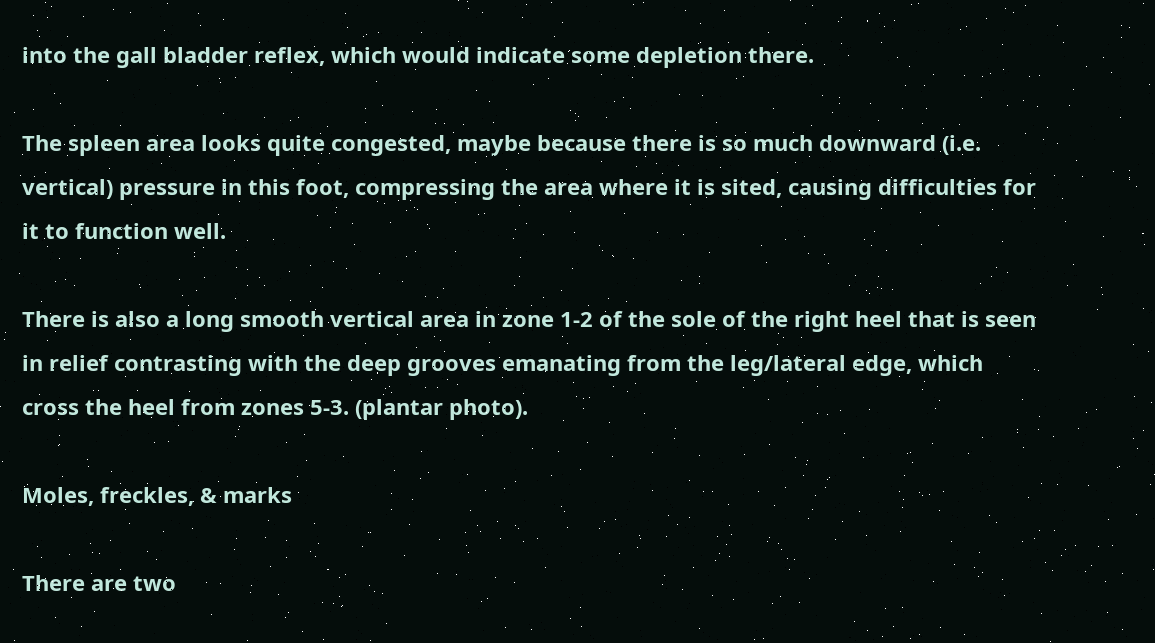into the gall bladder reflex, which would indicate some depletion there.

The spleen area looks quite congested, maybe because there is so much downward (i.e. vertical) pressure in this foot, compressing the area where it is sited, causing difficulties for it to function well.

There is also a long smooth vertical area in zone 1-2 of the sole of the right heel that is seen in relief contrasting with the deep grooves emanating from the leg/lateral edge, which cross the heel from zones 5-3. (plantar photo).

Moles, freckles, & marks

There are two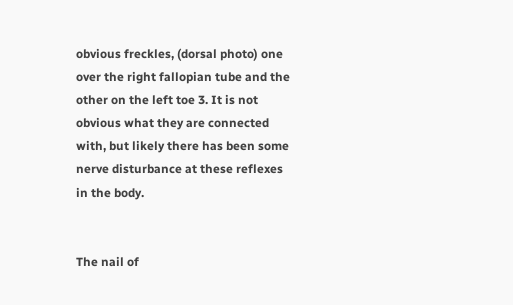obvious freckles, (dorsal photo) one over the right fallopian tube and the other on the left toe 3. It is not obvious what they are connected with, but likely there has been some nerve disturbance at these reflexes in the body.


The nail of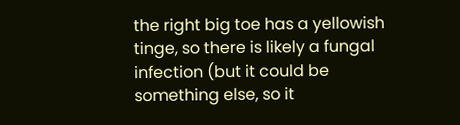the right big toe has a yellowish tinge, so there is likely a fungal infection (but it could be something else, so it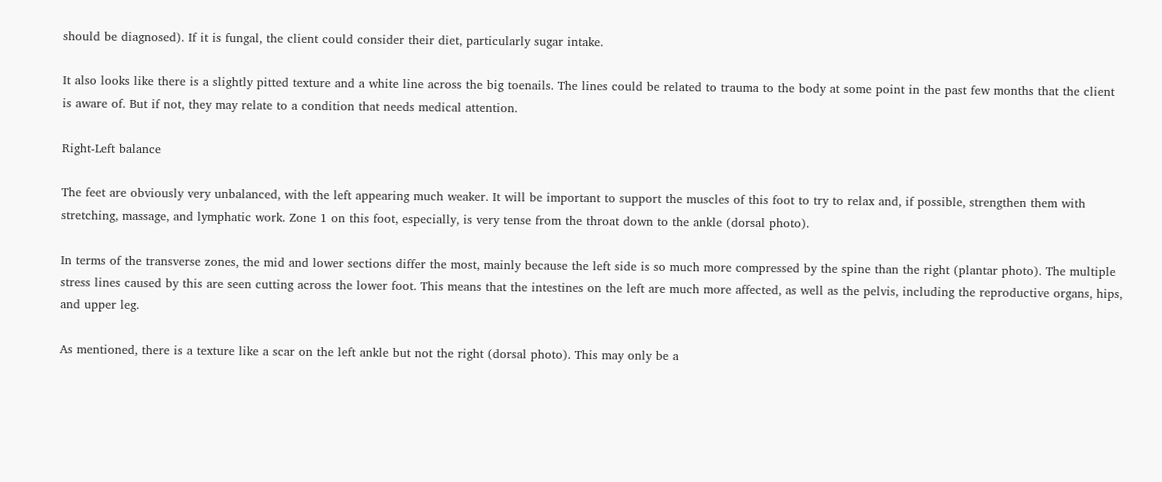should be diagnosed). If it is fungal, the client could consider their diet, particularly sugar intake.

It also looks like there is a slightly pitted texture and a white line across the big toenails. The lines could be related to trauma to the body at some point in the past few months that the client is aware of. But if not, they may relate to a condition that needs medical attention.

Right-Left balance

The feet are obviously very unbalanced, with the left appearing much weaker. It will be important to support the muscles of this foot to try to relax and, if possible, strengthen them with stretching, massage, and lymphatic work. Zone 1 on this foot, especially, is very tense from the throat down to the ankle (dorsal photo).

In terms of the transverse zones, the mid and lower sections differ the most, mainly because the left side is so much more compressed by the spine than the right (plantar photo). The multiple stress lines caused by this are seen cutting across the lower foot. This means that the intestines on the left are much more affected, as well as the pelvis, including the reproductive organs, hips, and upper leg.

As mentioned, there is a texture like a scar on the left ankle but not the right (dorsal photo). This may only be a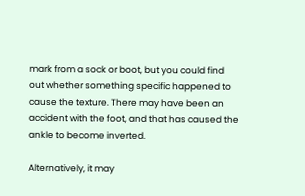mark from a sock or boot, but you could find out whether something specific happened to cause the texture. There may have been an accident with the foot, and that has caused the ankle to become inverted.

Alternatively, it may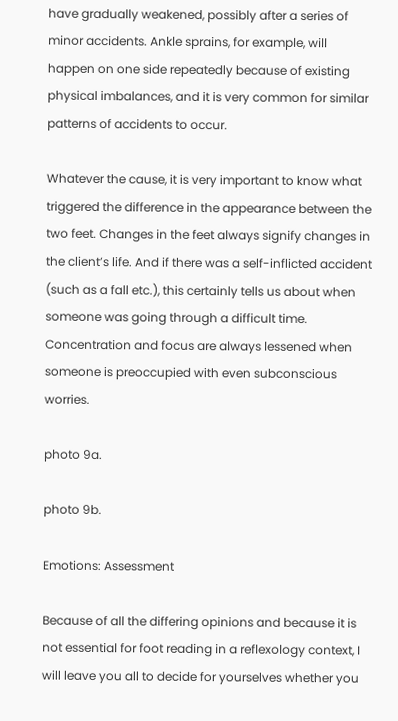have gradually weakened, possibly after a series of minor accidents. Ankle sprains, for example, will happen on one side repeatedly because of existing physical imbalances, and it is very common for similar patterns of accidents to occur.

Whatever the cause, it is very important to know what triggered the difference in the appearance between the two feet. Changes in the feet always signify changes in the client’s life. And if there was a self-inflicted accident (such as a fall etc.), this certainly tells us about when someone was going through a difficult time. Concentration and focus are always lessened when someone is preoccupied with even subconscious worries.

photo 9a.

photo 9b.

Emotions: Assessment

Because of all the differing opinions and because it is not essential for foot reading in a reflexology context, I will leave you all to decide for yourselves whether you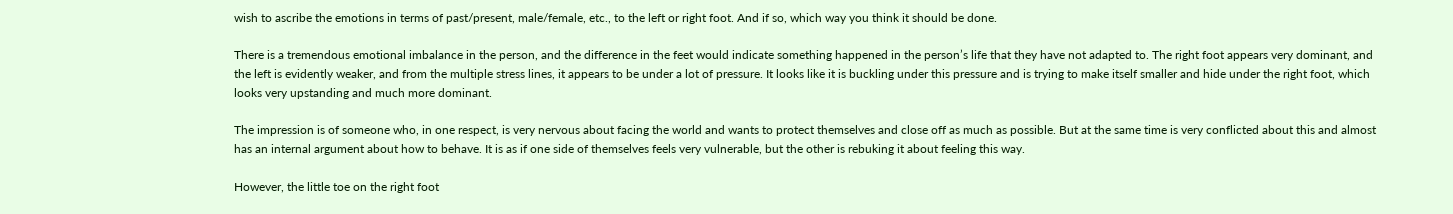wish to ascribe the emotions in terms of past/present, male/female, etc., to the left or right foot. And if so, which way you think it should be done.

There is a tremendous emotional imbalance in the person, and the difference in the feet would indicate something happened in the person’s life that they have not adapted to. The right foot appears very dominant, and the left is evidently weaker, and from the multiple stress lines, it appears to be under a lot of pressure. It looks like it is buckling under this pressure and is trying to make itself smaller and hide under the right foot, which looks very upstanding and much more dominant.

The impression is of someone who, in one respect, is very nervous about facing the world and wants to protect themselves and close off as much as possible. But at the same time is very conflicted about this and almost has an internal argument about how to behave. It is as if one side of themselves feels very vulnerable, but the other is rebuking it about feeling this way.

However, the little toe on the right foot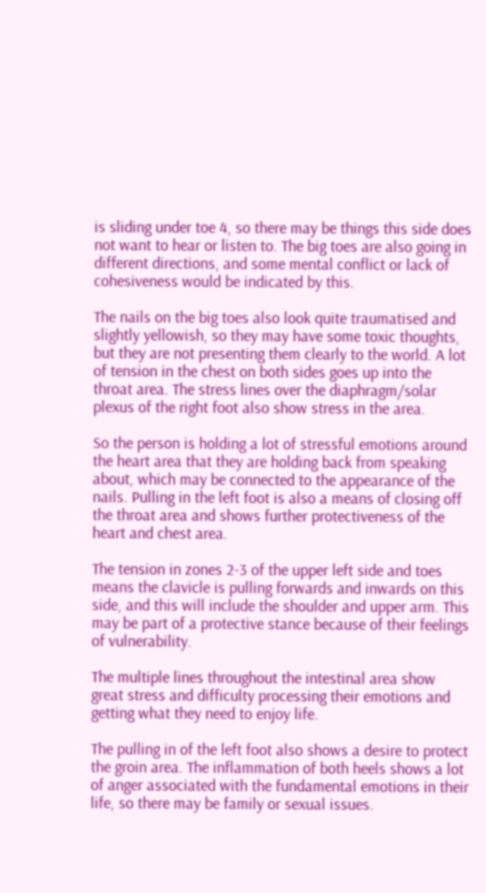is sliding under toe 4, so there may be things this side does not want to hear or listen to. The big toes are also going in different directions, and some mental conflict or lack of cohesiveness would be indicated by this.

The nails on the big toes also look quite traumatised and slightly yellowish, so they may have some toxic thoughts, but they are not presenting them clearly to the world. A lot of tension in the chest on both sides goes up into the throat area. The stress lines over the diaphragm/solar plexus of the right foot also show stress in the area.

So the person is holding a lot of stressful emotions around the heart area that they are holding back from speaking about, which may be connected to the appearance of the nails. Pulling in the left foot is also a means of closing off the throat area and shows further protectiveness of the heart and chest area.

The tension in zones 2-3 of the upper left side and toes means the clavicle is pulling forwards and inwards on this side, and this will include the shoulder and upper arm. This may be part of a protective stance because of their feelings of vulnerability.

The multiple lines throughout the intestinal area show great stress and difficulty processing their emotions and getting what they need to enjoy life.

The pulling in of the left foot also shows a desire to protect the groin area. The inflammation of both heels shows a lot of anger associated with the fundamental emotions in their life, so there may be family or sexual issues.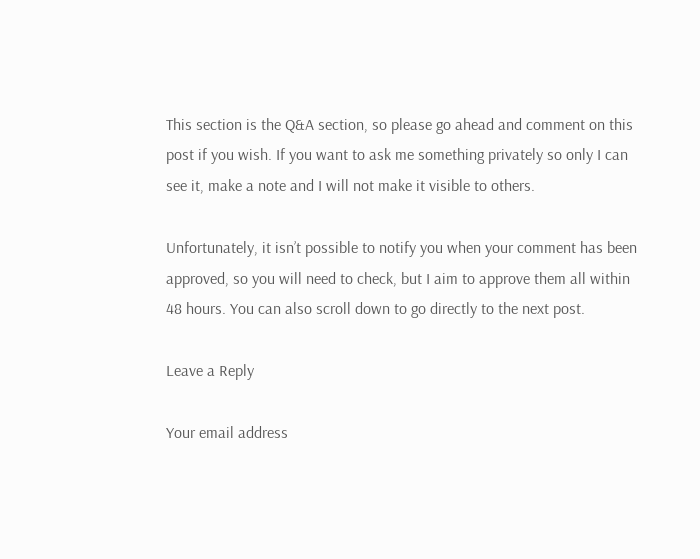This section is the Q&A section, so please go ahead and comment on this post if you wish. If you want to ask me something privately so only I can see it, make a note and I will not make it visible to others.

Unfortunately, it isn’t possible to notify you when your comment has been approved, so you will need to check, but I aim to approve them all within 48 hours. You can also scroll down to go directly to the next post.

Leave a Reply

Your email address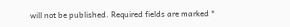will not be published. Required fields are marked *